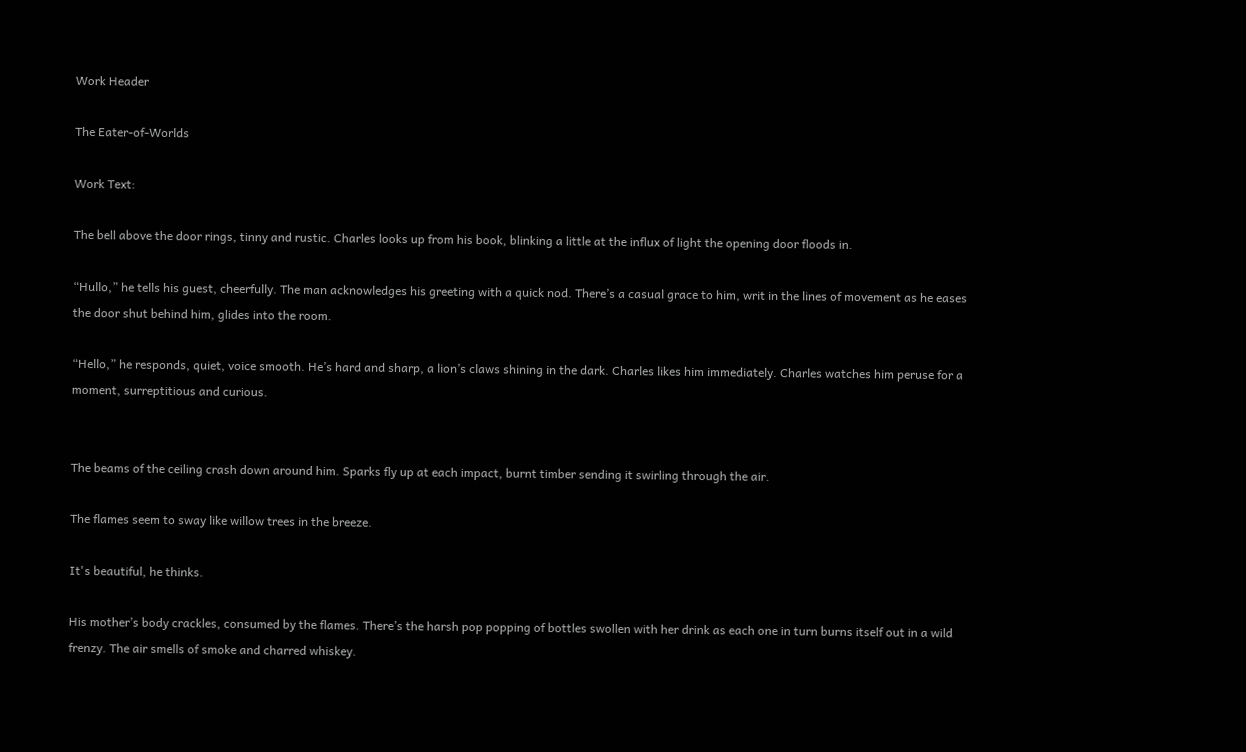Work Header

The Eater-of-Worlds

Work Text:

The bell above the door rings, tinny and rustic. Charles looks up from his book, blinking a little at the influx of light the opening door floods in.

“Hullo,” he tells his guest, cheerfully. The man acknowledges his greeting with a quick nod. There’s a casual grace to him, writ in the lines of movement as he eases the door shut behind him, glides into the room.

“Hello,” he responds, quiet, voice smooth. He’s hard and sharp, a lion’s claws shining in the dark. Charles likes him immediately. Charles watches him peruse for a moment, surreptitious and curious.


The beams of the ceiling crash down around him. Sparks fly up at each impact, burnt timber sending it swirling through the air.

The flames seem to sway like willow trees in the breeze.

It's beautiful, he thinks.

His mother’s body crackles, consumed by the flames. There’s the harsh pop popping of bottles swollen with her drink as each one in turn burns itself out in a wild frenzy. The air smells of smoke and charred whiskey.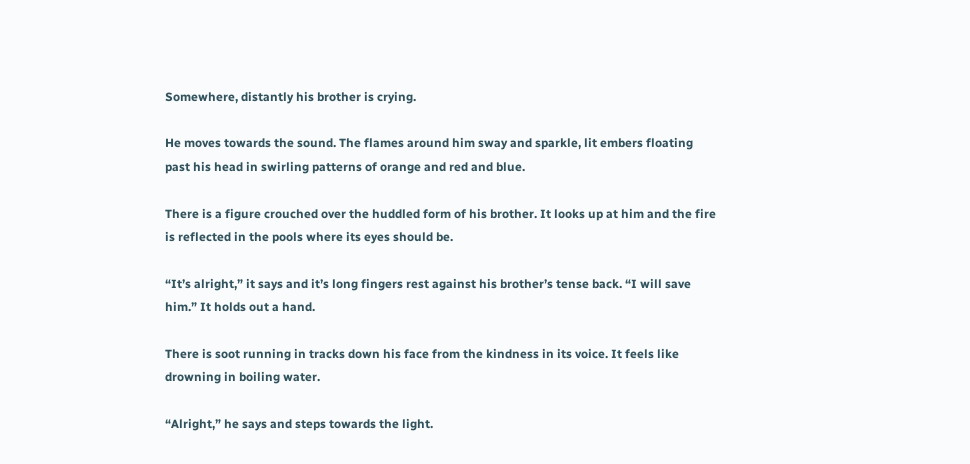Somewhere, distantly his brother is crying.

He moves towards the sound. The flames around him sway and sparkle, lit embers floating past his head in swirling patterns of orange and red and blue.

There is a figure crouched over the huddled form of his brother. It looks up at him and the fire is reflected in the pools where its eyes should be.

“It’s alright,” it says and it’s long fingers rest against his brother’s tense back. “I will save him.” It holds out a hand.

There is soot running in tracks down his face from the kindness in its voice. It feels like drowning in boiling water.

“Alright,” he says and steps towards the light.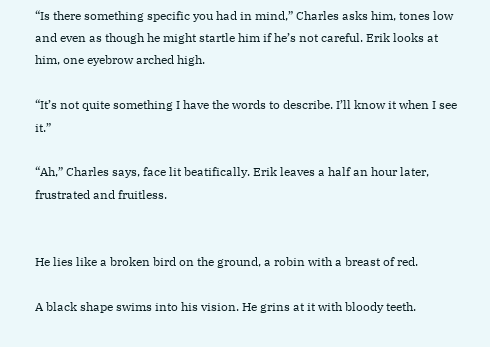“Is there something specific you had in mind,” Charles asks him, tones low and even as though he might startle him if he’s not careful. Erik looks at him, one eyebrow arched high.

“It’s not quite something I have the words to describe. I’ll know it when I see it.”

“Ah,” Charles says, face lit beatifically. Erik leaves a half an hour later, frustrated and fruitless.


He lies like a broken bird on the ground, a robin with a breast of red.

A black shape swims into his vision. He grins at it with bloody teeth.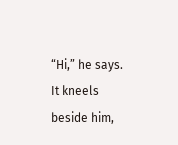“Hi,” he says. It kneels beside him,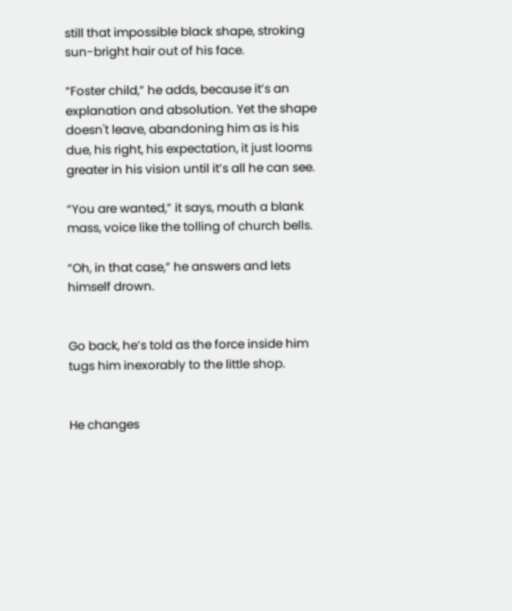still that impossible black shape, stroking sun-bright hair out of his face.

“Foster child,” he adds, because it’s an explanation and absolution. Yet the shape doesn't leave, abandoning him as is his due, his right, his expectation, it just looms greater in his vision until it’s all he can see.

“You are wanted,” it says, mouth a blank mass, voice like the tolling of church bells.

“Oh, in that case,” he answers and lets himself drown.


Go back, he’s told as the force inside him tugs him inexorably to the little shop.


He changes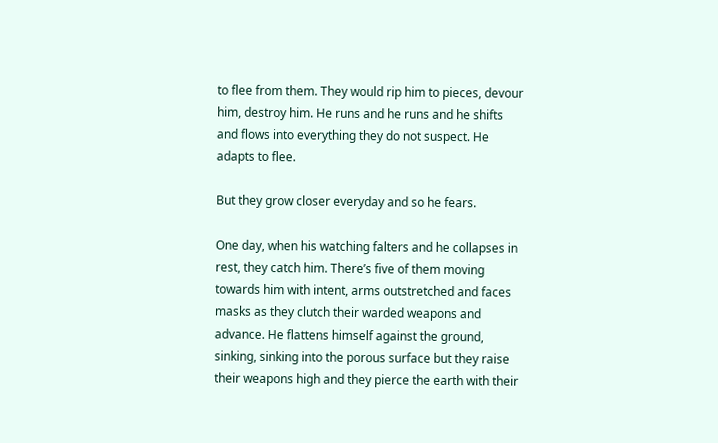to flee from them. They would rip him to pieces, devour him, destroy him. He runs and he runs and he shifts and flows into everything they do not suspect. He adapts to flee.

But they grow closer everyday and so he fears.

One day, when his watching falters and he collapses in rest, they catch him. There’s five of them moving towards him with intent, arms outstretched and faces masks as they clutch their warded weapons and advance. He flattens himself against the ground, sinking, sinking into the porous surface but they raise their weapons high and they pierce the earth with their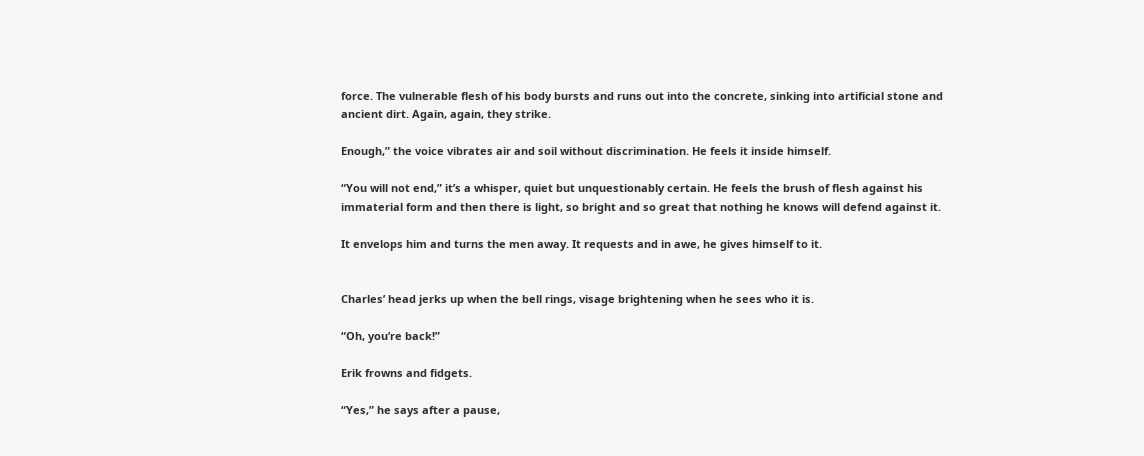force. The vulnerable flesh of his body bursts and runs out into the concrete, sinking into artificial stone and ancient dirt. Again, again, they strike.

Enough,” the voice vibrates air and soil without discrimination. He feels it inside himself.

“You will not end,” it’s a whisper, quiet but unquestionably certain. He feels the brush of flesh against his immaterial form and then there is light, so bright and so great that nothing he knows will defend against it.

It envelops him and turns the men away. It requests and in awe, he gives himself to it.


Charles’ head jerks up when the bell rings, visage brightening when he sees who it is.

“Oh, you’re back!”

Erik frowns and fidgets.

“Yes,” he says after a pause,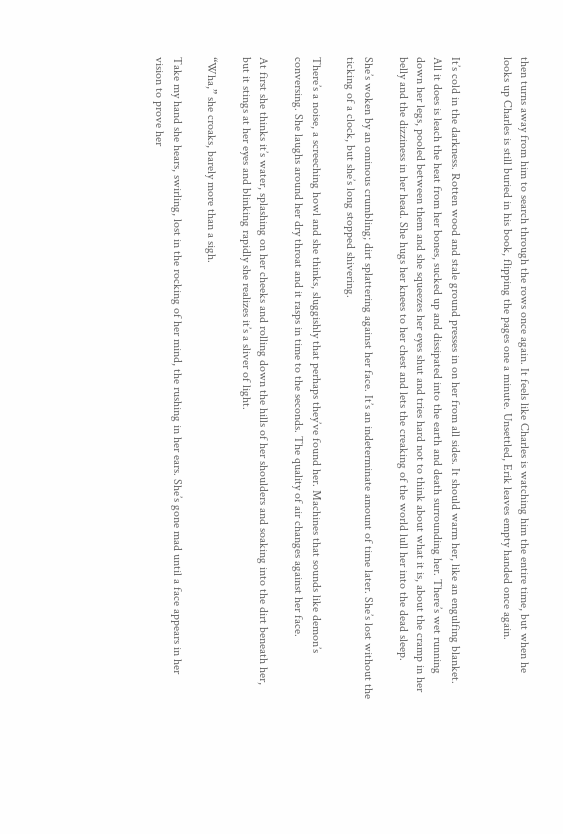then turns away from him to search through the rows once again. It feels like Charles is watching him the entire time, but when he looks up Charles is still buried in his book, flipping the pages one a minute. Unsettled, Erik leaves empty handed once again.


It’s cold in the darkness. Rotten wood and stale ground presses in on her from all sides. It should warm her, like an engulfing blanket. All it does is leach the heat from her bones, sucked up and dissipated into the earth and death surrounding her. There’s wet running down her legs, pooled between them and she squeezes her eyes shut and tries hard not to think about what it is, about the cramp in her belly and the dizziness in her head. She hugs her knees to her chest and lets the creaking of the world lull her into the dead sleep.

She’s woken by an ominous crumbling; dirt splattering against her face. It’s an indeterminate amount of time later. She’s lost without the ticking of a clock, but she’s long stopped shivering.

There’s a noise, a screeching howl and she thinks, sluggishly that perhaps they’ve found her. Machines that sounds like demon’s conversing. She laughs around her dry throat and it rasps in time to the seconds. The quality of air changes against her face.

At first she thinks it’s water, splashing on her cheeks and rolling down the hills of her shoulders and soaking into the dirt beneath her, but it stings at her eyes and blinking rapidly she realizes it’s a sliver of light.

“Wha,” she croaks, barely more than a sigh.

Take my hand she hears, swirling, lost in the rocking of her mind, the rushing in her ears. She’s gone mad until a face appears in her vision to prove her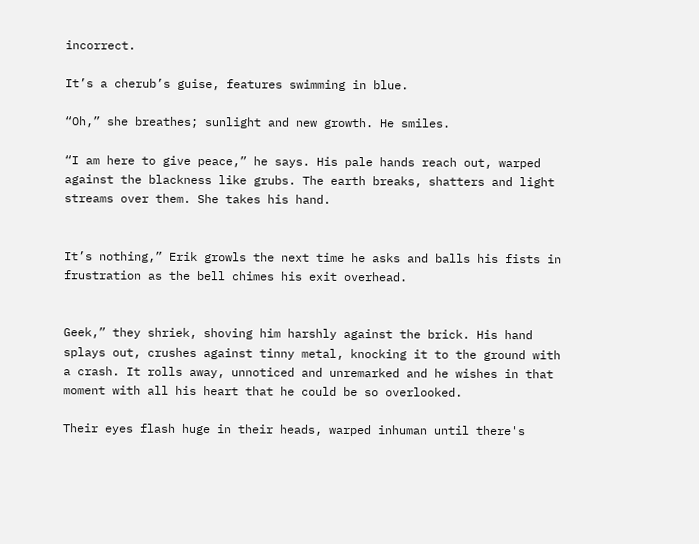incorrect.

It’s a cherub’s guise, features swimming in blue.

“Oh,” she breathes; sunlight and new growth. He smiles.

“I am here to give peace,” he says. His pale hands reach out, warped against the blackness like grubs. The earth breaks, shatters and light streams over them. She takes his hand.


It’s nothing,” Erik growls the next time he asks and balls his fists in frustration as the bell chimes his exit overhead.


Geek,” they shriek, shoving him harshly against the brick. His hand splays out, crushes against tinny metal, knocking it to the ground with a crash. It rolls away, unnoticed and unremarked and he wishes in that moment with all his heart that he could be so overlooked.

Their eyes flash huge in their heads, warped inhuman until there's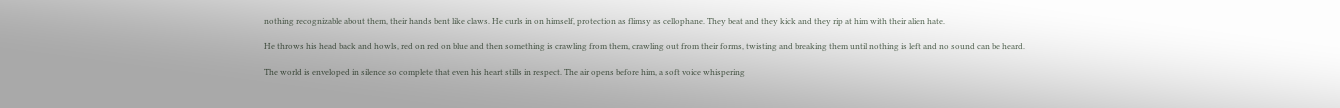nothing recognizable about them, their hands bent like claws. He curls in on himself, protection as flimsy as cellophane. They beat and they kick and they rip at him with their alien hate.

He throws his head back and howls, red on red on blue and then something is crawling from them, crawling out from their forms, twisting and breaking them until nothing is left and no sound can be heard.

The world is enveloped in silence so complete that even his heart stills in respect. The air opens before him, a soft voice whispering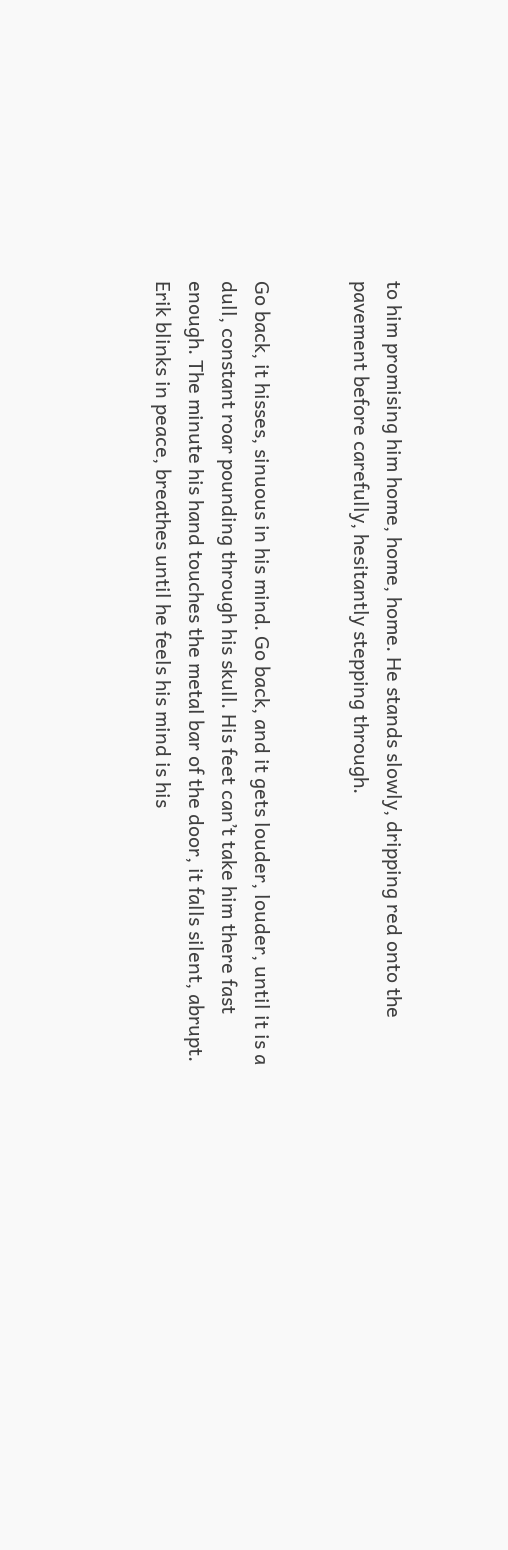to him promising him home, home, home. He stands slowly, dripping red onto the pavement before carefully, hesitantly stepping through.


Go back, it hisses, sinuous in his mind. Go back, and it gets louder, louder, until it is a dull, constant roar pounding through his skull. His feet can’t take him there fast enough. The minute his hand touches the metal bar of the door, it falls silent, abrupt. Erik blinks in peace, breathes until he feels his mind is his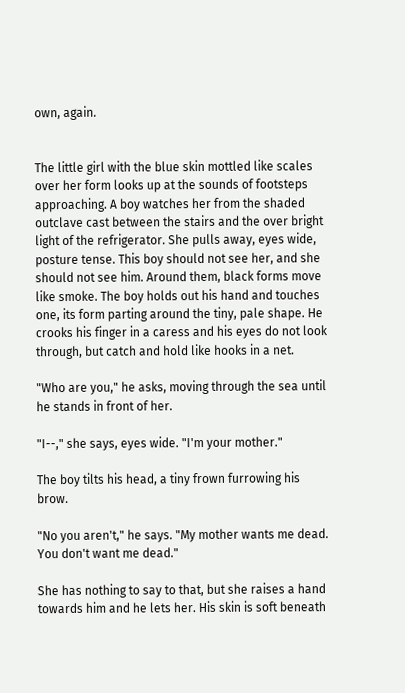own, again.


The little girl with the blue skin mottled like scales over her form looks up at the sounds of footsteps approaching. A boy watches her from the shaded outclave cast between the stairs and the over bright light of the refrigerator. She pulls away, eyes wide, posture tense. This boy should not see her, and she should not see him. Around them, black forms move like smoke. The boy holds out his hand and touches one, its form parting around the tiny, pale shape. He crooks his finger in a caress and his eyes do not look through, but catch and hold like hooks in a net.

"Who are you," he asks, moving through the sea until he stands in front of her.

"I--," she says, eyes wide. "I'm your mother."

The boy tilts his head, a tiny frown furrowing his brow.

"No you aren't," he says. "My mother wants me dead. You don't want me dead."

She has nothing to say to that, but she raises a hand towards him and he lets her. His skin is soft beneath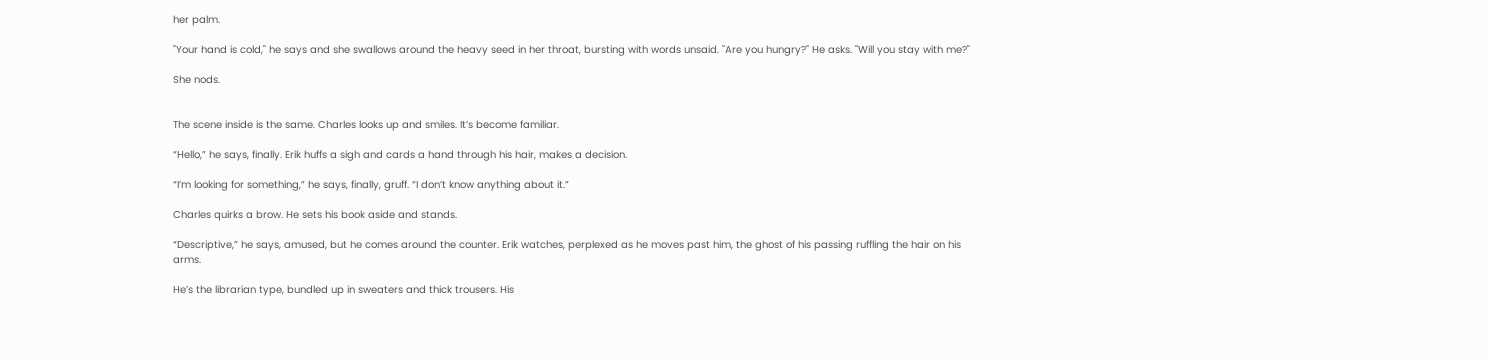her palm.

"Your hand is cold," he says and she swallows around the heavy seed in her throat, bursting with words unsaid. "Are you hungry?" He asks. "Will you stay with me?"

She nods.


The scene inside is the same. Charles looks up and smiles. It’s become familiar.

“Hello,” he says, finally. Erik huffs a sigh and cards a hand through his hair, makes a decision.

“I’m looking for something,” he says, finally, gruff. “I don’t know anything about it.”

Charles quirks a brow. He sets his book aside and stands.

“Descriptive,” he says, amused, but he comes around the counter. Erik watches, perplexed as he moves past him, the ghost of his passing ruffling the hair on his arms.

He’s the librarian type, bundled up in sweaters and thick trousers. His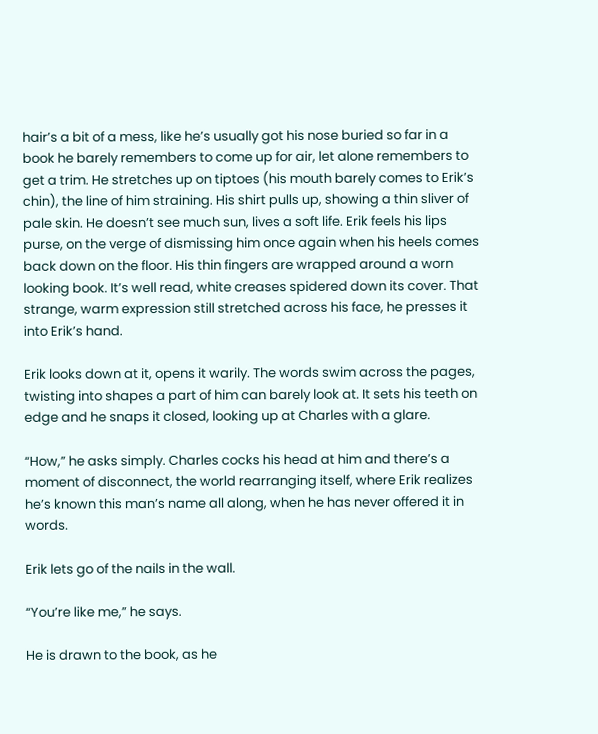hair’s a bit of a mess, like he’s usually got his nose buried so far in a book he barely remembers to come up for air, let alone remembers to get a trim. He stretches up on tiptoes (his mouth barely comes to Erik’s chin), the line of him straining. His shirt pulls up, showing a thin sliver of pale skin. He doesn’t see much sun, lives a soft life. Erik feels his lips purse, on the verge of dismissing him once again when his heels comes back down on the floor. His thin fingers are wrapped around a worn looking book. It’s well read, white creases spidered down its cover. That strange, warm expression still stretched across his face, he presses it into Erik’s hand.

Erik looks down at it, opens it warily. The words swim across the pages, twisting into shapes a part of him can barely look at. It sets his teeth on edge and he snaps it closed, looking up at Charles with a glare.

“How,” he asks simply. Charles cocks his head at him and there’s a moment of disconnect, the world rearranging itself, where Erik realizes he’s known this man’s name all along, when he has never offered it in words.

Erik lets go of the nails in the wall.

“You’re like me,” he says.

He is drawn to the book, as he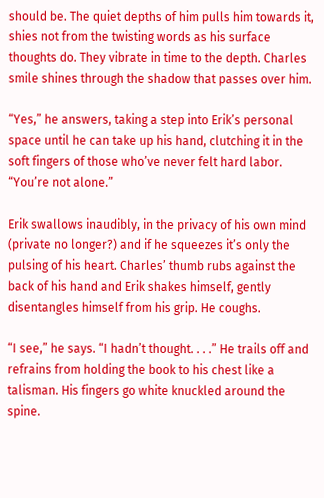should be. The quiet depths of him pulls him towards it, shies not from the twisting words as his surface thoughts do. They vibrate in time to the depth. Charles smile shines through the shadow that passes over him.

“Yes,” he answers, taking a step into Erik’s personal space until he can take up his hand, clutching it in the soft fingers of those who’ve never felt hard labor. “You’re not alone.”

Erik swallows inaudibly, in the privacy of his own mind (private no longer?) and if he squeezes it’s only the pulsing of his heart. Charles’ thumb rubs against the back of his hand and Erik shakes himself, gently disentangles himself from his grip. He coughs.

“I see,” he says. “I hadn’t thought. . . .” He trails off and refrains from holding the book to his chest like a talisman. His fingers go white knuckled around the spine.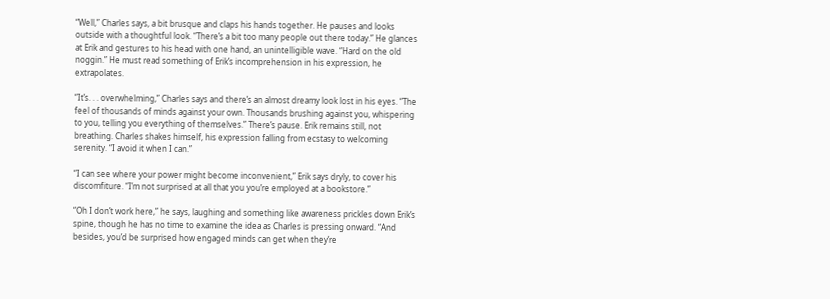“Well,” Charles says, a bit brusque and claps his hands together. He pauses and looks outside with a thoughtful look. “There’s a bit too many people out there today.” He glances at Erik and gestures to his head with one hand, an unintelligible wave. “Hard on the old noggin.” He must read something of Erik’s incomprehension in his expression, he extrapolates.

“It’s. . . overwhelming,” Charles says and there’s an almost dreamy look lost in his eyes. “The feel of thousands of minds against your own. Thousands brushing against you, whispering to you, telling you everything of themselves.” There’s pause. Erik remains still, not breathing. Charles shakes himself, his expression falling from ecstasy to welcoming serenity. “I avoid it when I can.”

“I can see where your power might become inconvenient,” Erik says dryly, to cover his discomfiture. “I’m not surprised at all that you you’re employed at a bookstore.”

“Oh I don’t work here,” he says, laughing and something like awareness prickles down Erik’s spine, though he has no time to examine the idea as Charles is pressing onward. “And besides, you’d be surprised how engaged minds can get when they’re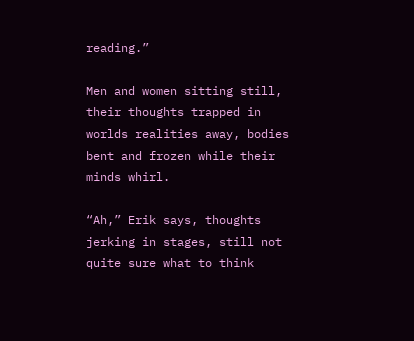reading.”

Men and women sitting still, their thoughts trapped in worlds realities away, bodies bent and frozen while their minds whirl.

“Ah,” Erik says, thoughts jerking in stages, still not quite sure what to think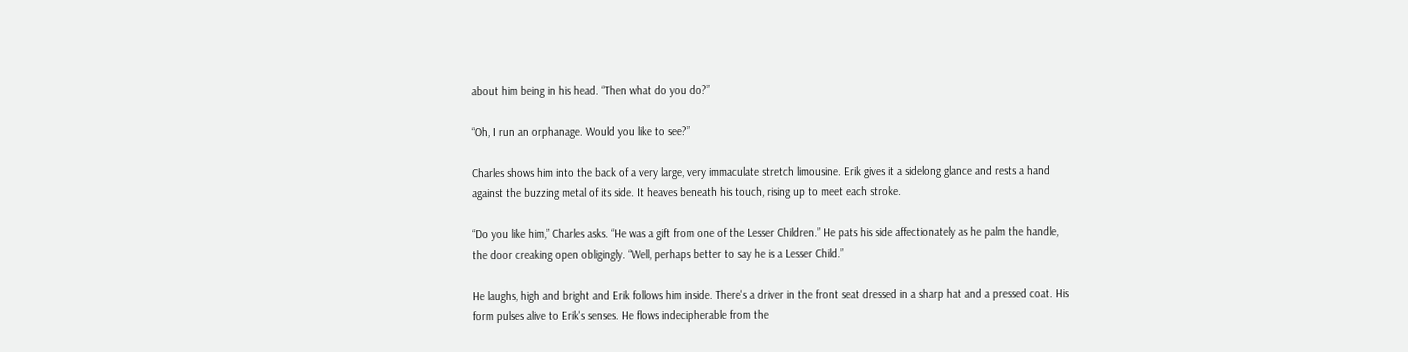about him being in his head. “Then what do you do?”

“Oh, I run an orphanage. Would you like to see?”

Charles shows him into the back of a very large, very immaculate stretch limousine. Erik gives it a sidelong glance and rests a hand against the buzzing metal of its side. It heaves beneath his touch, rising up to meet each stroke.

“Do you like him,” Charles asks. “He was a gift from one of the Lesser Children.” He pats his side affectionately as he palm the handle, the door creaking open obligingly. “Well, perhaps better to say he is a Lesser Child.”

He laughs, high and bright and Erik follows him inside. There's a driver in the front seat dressed in a sharp hat and a pressed coat. His form pulses alive to Erik's senses. He flows indecipherable from the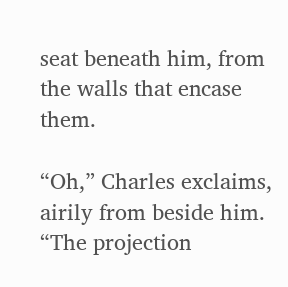seat beneath him, from the walls that encase them.

“Oh,” Charles exclaims, airily from beside him. “The projection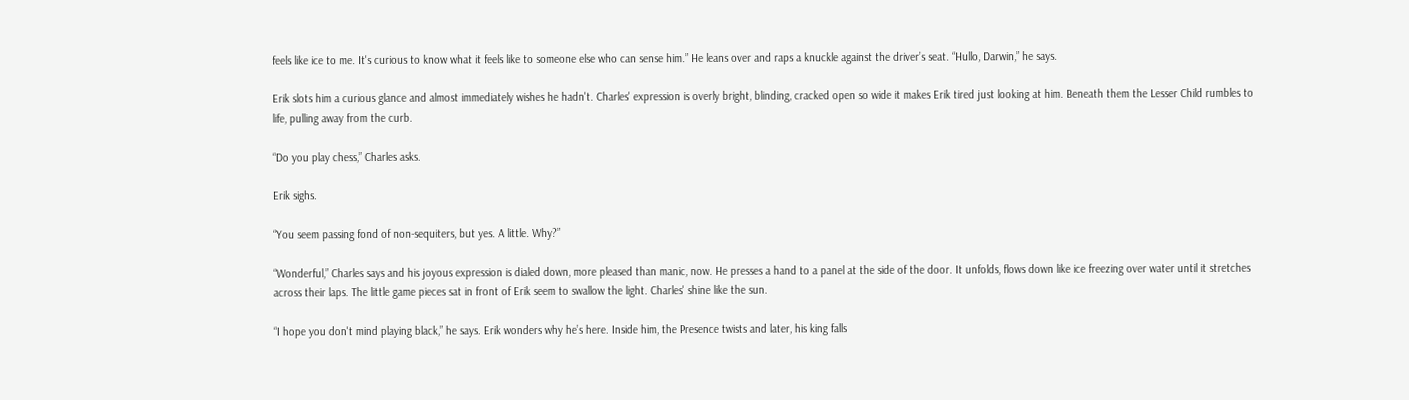feels like ice to me. It's curious to know what it feels like to someone else who can sense him.” He leans over and raps a knuckle against the driver’s seat. “Hullo, Darwin,” he says.

Erik slots him a curious glance and almost immediately wishes he hadn't. Charles' expression is overly bright, blinding, cracked open so wide it makes Erik tired just looking at him. Beneath them the Lesser Child rumbles to life, pulling away from the curb.

“Do you play chess,” Charles asks.

Erik sighs.

“You seem passing fond of non-sequiters, but yes. A little. Why?”

“Wonderful,” Charles says and his joyous expression is dialed down, more pleased than manic, now. He presses a hand to a panel at the side of the door. It unfolds, flows down like ice freezing over water until it stretches across their laps. The little game pieces sat in front of Erik seem to swallow the light. Charles' shine like the sun.

“I hope you don't mind playing black,” he says. Erik wonders why he’s here. Inside him, the Presence twists and later, his king falls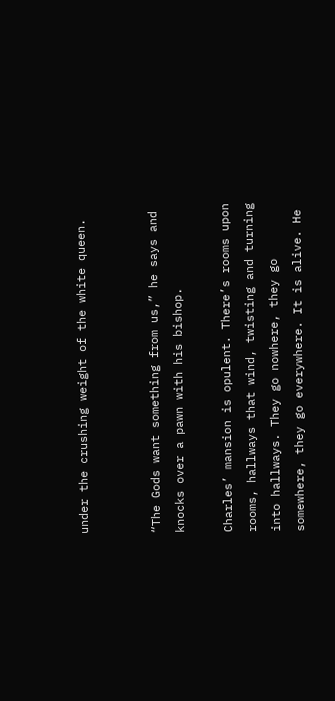under the crushing weight of the white queen.


“The Gods want something from us,” he says and knocks over a pawn with his bishop.

Charles’ mansion is opulent. There’s rooms upon rooms, hallways that wind, twisting and turning into hallways. They go nowhere, they go somewhere, they go everywhere. It is alive. He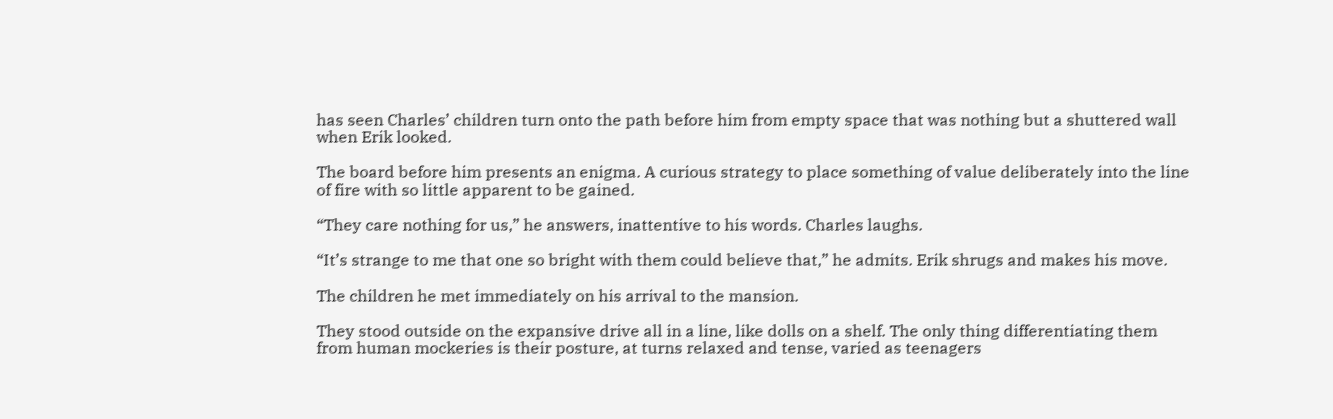has seen Charles’ children turn onto the path before him from empty space that was nothing but a shuttered wall when Erik looked.

The board before him presents an enigma. A curious strategy to place something of value deliberately into the line of fire with so little apparent to be gained.

“They care nothing for us,” he answers, inattentive to his words. Charles laughs.

“It’s strange to me that one so bright with them could believe that,” he admits. Erik shrugs and makes his move.

The children he met immediately on his arrival to the mansion.

They stood outside on the expansive drive all in a line, like dolls on a shelf. The only thing differentiating them from human mockeries is their posture, at turns relaxed and tense, varied as teenagers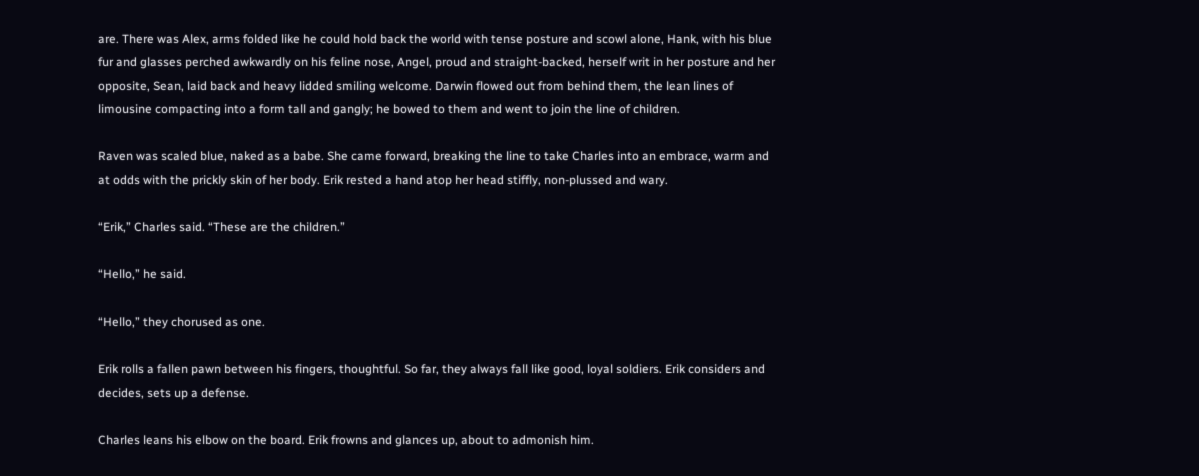are. There was Alex, arms folded like he could hold back the world with tense posture and scowl alone, Hank, with his blue fur and glasses perched awkwardly on his feline nose, Angel, proud and straight-backed, herself writ in her posture and her opposite, Sean, laid back and heavy lidded smiling welcome. Darwin flowed out from behind them, the lean lines of limousine compacting into a form tall and gangly; he bowed to them and went to join the line of children.

Raven was scaled blue, naked as a babe. She came forward, breaking the line to take Charles into an embrace, warm and at odds with the prickly skin of her body. Erik rested a hand atop her head stiffly, non-plussed and wary.

“Erik,” Charles said. “These are the children.”

“Hello,” he said.

“Hello,” they chorused as one.

Erik rolls a fallen pawn between his fingers, thoughtful. So far, they always fall like good, loyal soldiers. Erik considers and decides, sets up a defense.

Charles leans his elbow on the board. Erik frowns and glances up, about to admonish him.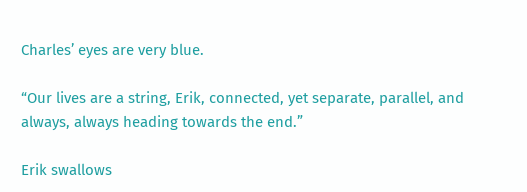Charles’ eyes are very blue.

“Our lives are a string, Erik, connected, yet separate, parallel, and always, always heading towards the end.”

Erik swallows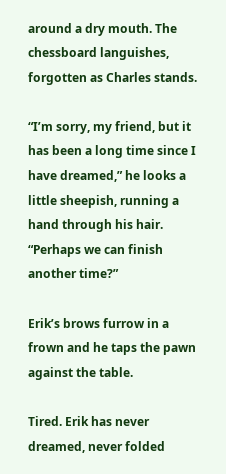around a dry mouth. The chessboard languishes, forgotten as Charles stands.

“I’m sorry, my friend, but it has been a long time since I have dreamed,” he looks a little sheepish, running a hand through his hair. “Perhaps we can finish another time?”

Erik’s brows furrow in a frown and he taps the pawn against the table.

Tired. Erik has never dreamed, never folded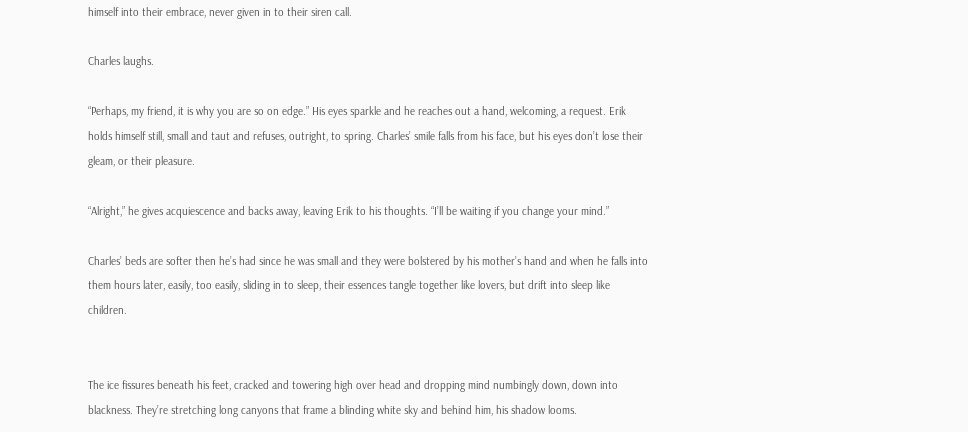himself into their embrace, never given in to their siren call.

Charles laughs.

“Perhaps, my friend, it is why you are so on edge.” His eyes sparkle and he reaches out a hand, welcoming, a request. Erik holds himself still, small and taut and refuses, outright, to spring. Charles’ smile falls from his face, but his eyes don’t lose their gleam, or their pleasure.

“Alright,” he gives acquiescence and backs away, leaving Erik to his thoughts. “I’ll be waiting if you change your mind.”

Charles’ beds are softer then he’s had since he was small and they were bolstered by his mother’s hand and when he falls into them hours later, easily, too easily, sliding in to sleep, their essences tangle together like lovers, but drift into sleep like children.


The ice fissures beneath his feet, cracked and towering high over head and dropping mind numbingly down, down into blackness. They’re stretching long canyons that frame a blinding white sky and behind him, his shadow looms.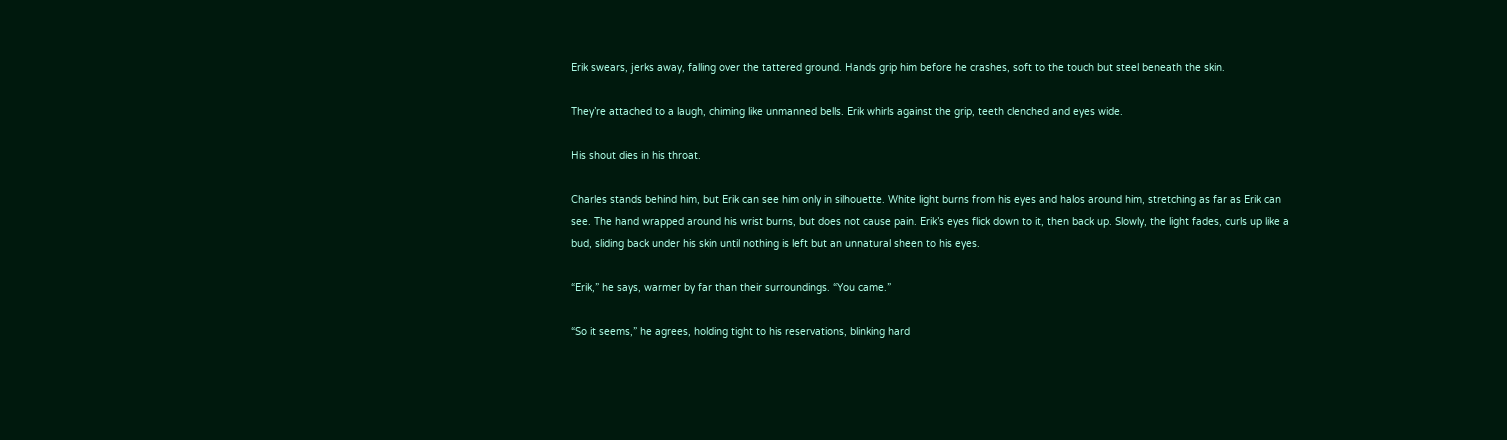Erik swears, jerks away, falling over the tattered ground. Hands grip him before he crashes, soft to the touch but steel beneath the skin.

They’re attached to a laugh, chiming like unmanned bells. Erik whirls against the grip, teeth clenched and eyes wide.

His shout dies in his throat.

Charles stands behind him, but Erik can see him only in silhouette. White light burns from his eyes and halos around him, stretching as far as Erik can see. The hand wrapped around his wrist burns, but does not cause pain. Erik’s eyes flick down to it, then back up. Slowly, the light fades, curls up like a bud, sliding back under his skin until nothing is left but an unnatural sheen to his eyes.

“Erik,” he says, warmer by far than their surroundings. “You came.”

“So it seems,” he agrees, holding tight to his reservations, blinking hard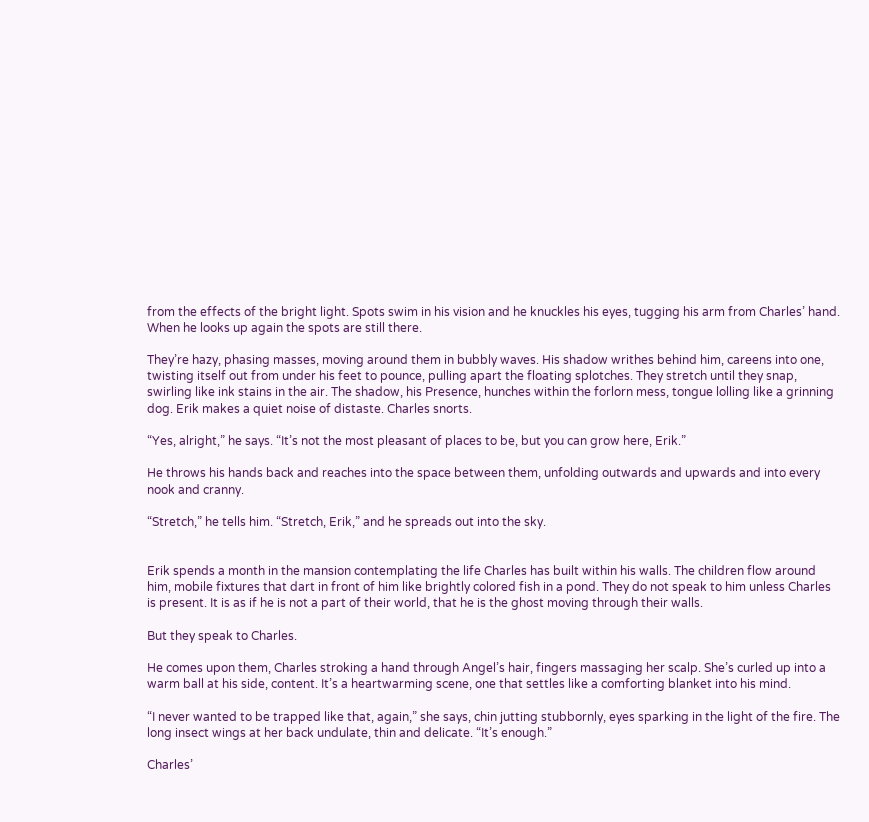from the effects of the bright light. Spots swim in his vision and he knuckles his eyes, tugging his arm from Charles’ hand. When he looks up again the spots are still there.

They’re hazy, phasing masses, moving around them in bubbly waves. His shadow writhes behind him, careens into one, twisting itself out from under his feet to pounce, pulling apart the floating splotches. They stretch until they snap, swirling like ink stains in the air. The shadow, his Presence, hunches within the forlorn mess, tongue lolling like a grinning dog. Erik makes a quiet noise of distaste. Charles snorts.

“Yes, alright,” he says. “It’s not the most pleasant of places to be, but you can grow here, Erik.”

He throws his hands back and reaches into the space between them, unfolding outwards and upwards and into every nook and cranny.

“Stretch,” he tells him. “Stretch, Erik,” and he spreads out into the sky.


Erik spends a month in the mansion contemplating the life Charles has built within his walls. The children flow around him, mobile fixtures that dart in front of him like brightly colored fish in a pond. They do not speak to him unless Charles is present. It is as if he is not a part of their world, that he is the ghost moving through their walls.

But they speak to Charles.

He comes upon them, Charles stroking a hand through Angel’s hair, fingers massaging her scalp. She’s curled up into a warm ball at his side, content. It’s a heartwarming scene, one that settles like a comforting blanket into his mind.

“I never wanted to be trapped like that, again,” she says, chin jutting stubbornly, eyes sparking in the light of the fire. The long insect wings at her back undulate, thin and delicate. “It’s enough.”

Charles’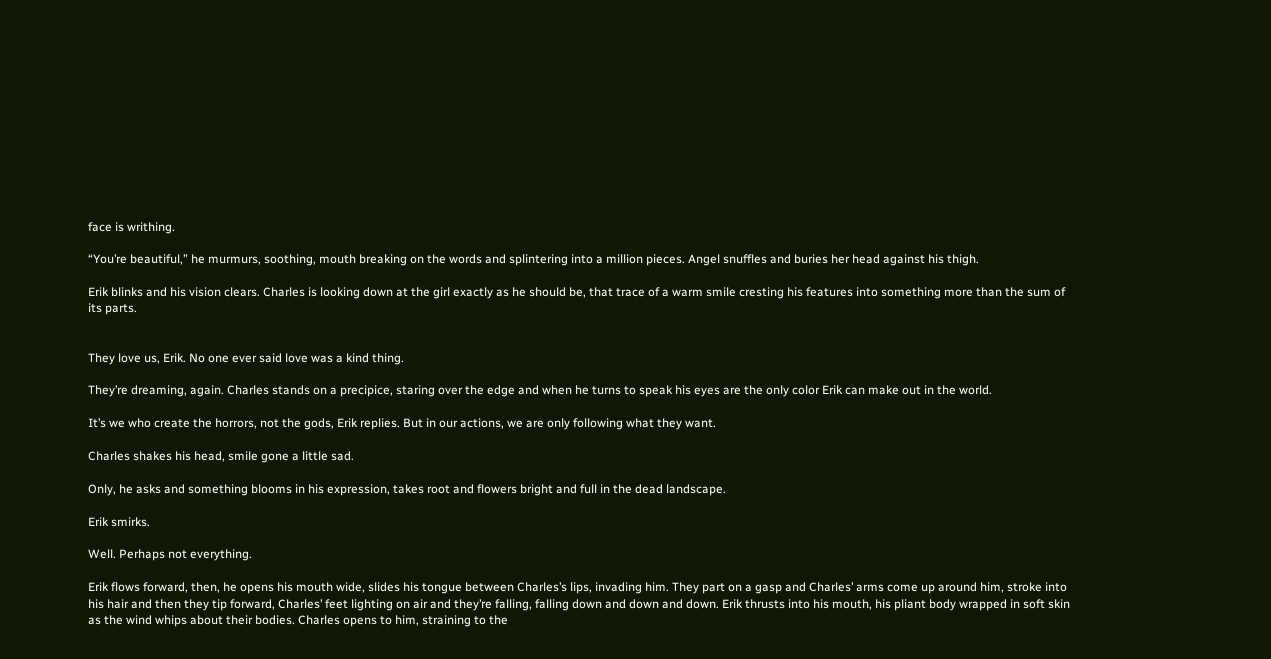face is writhing.

“You’re beautiful,” he murmurs, soothing, mouth breaking on the words and splintering into a million pieces. Angel snuffles and buries her head against his thigh.

Erik blinks and his vision clears. Charles is looking down at the girl exactly as he should be, that trace of a warm smile cresting his features into something more than the sum of its parts.


They love us, Erik. No one ever said love was a kind thing.

They’re dreaming, again. Charles stands on a precipice, staring over the edge and when he turns to speak his eyes are the only color Erik can make out in the world.

It’s we who create the horrors, not the gods, Erik replies. But in our actions, we are only following what they want.

Charles shakes his head, smile gone a little sad.

Only, he asks and something blooms in his expression, takes root and flowers bright and full in the dead landscape.

Erik smirks.

Well. Perhaps not everything.

Erik flows forward, then, he opens his mouth wide, slides his tongue between Charles’s lips, invading him. They part on a gasp and Charles’ arms come up around him, stroke into his hair and then they tip forward, Charles’ feet lighting on air and they’re falling, falling down and down and down. Erik thrusts into his mouth, his pliant body wrapped in soft skin as the wind whips about their bodies. Charles opens to him, straining to the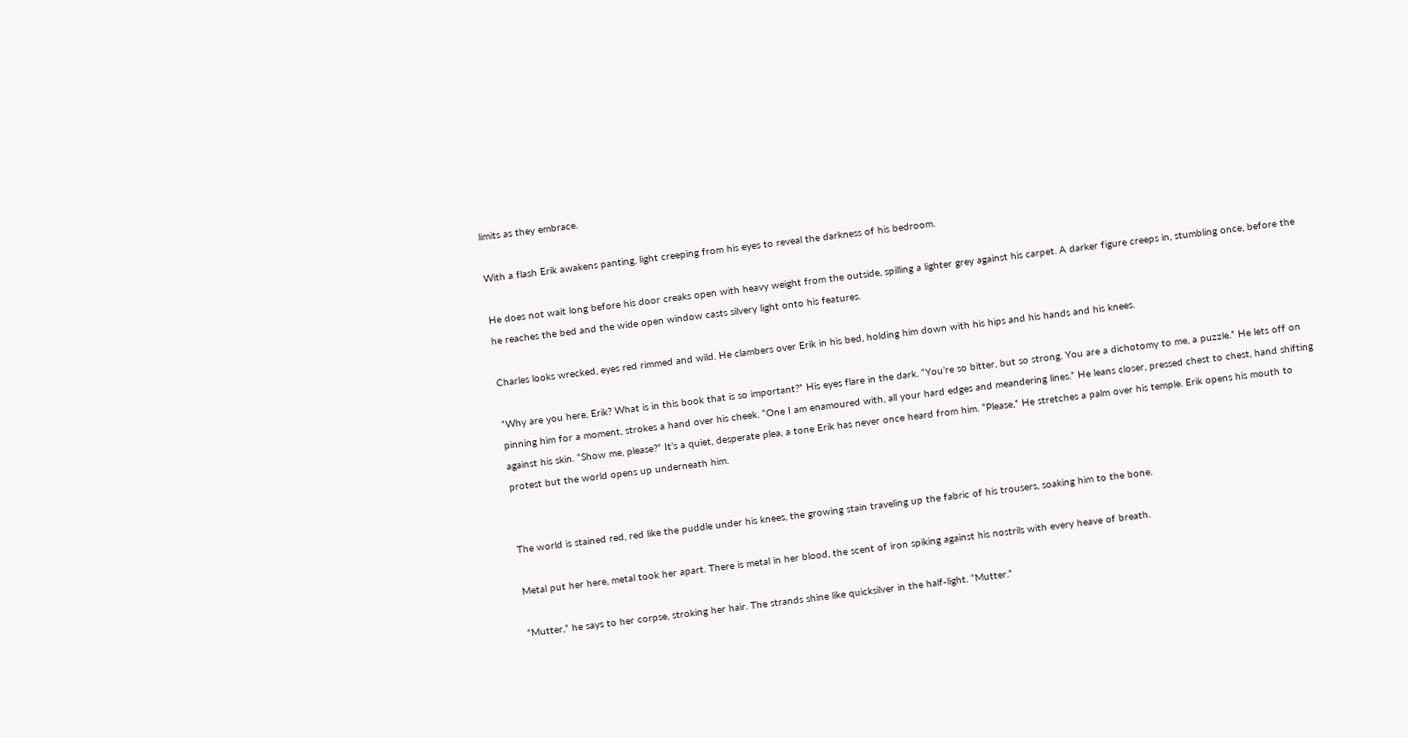limits as they embrace.

With a flash Erik awakens panting, light creeping from his eyes to reveal the darkness of his bedroom.

He does not wait long before his door creaks open with heavy weight from the outside, spilling a lighter grey against his carpet. A darker figure creeps in, stumbling once, before the he reaches the bed and the wide open window casts silvery light onto his features.

Charles looks wrecked, eyes red rimmed and wild. He clambers over Erik in his bed, holding him down with his hips and his hands and his knees.

“Why are you here, Erik? What is in this book that is so important?” His eyes flare in the dark. “You’re so bitter, but so strong. You are a dichotomy to me, a puzzle.” He lets off on pinning him for a moment, strokes a hand over his cheek. “One I am enamoured with, all your hard edges and meandering lines.” He leans closer, pressed chest to chest, hand shifting against his skin. “Show me, please?” It’s a quiet, desperate plea, a tone Erik has never once heard from him. “Please,” He stretches a palm over his temple. Erik opens his mouth to protest but the world opens up underneath him.


The world is stained red, red like the puddle under his knees, the growing stain traveling up the fabric of his trousers, soaking him to the bone.

Metal put her here, metal took her apart. There is metal in her blood, the scent of iron spiking against his nostrils with every heave of breath.

“Mutter,” he says to her corpse, stroking her hair. The strands shine like quicksilver in the half-light. “Mutter.”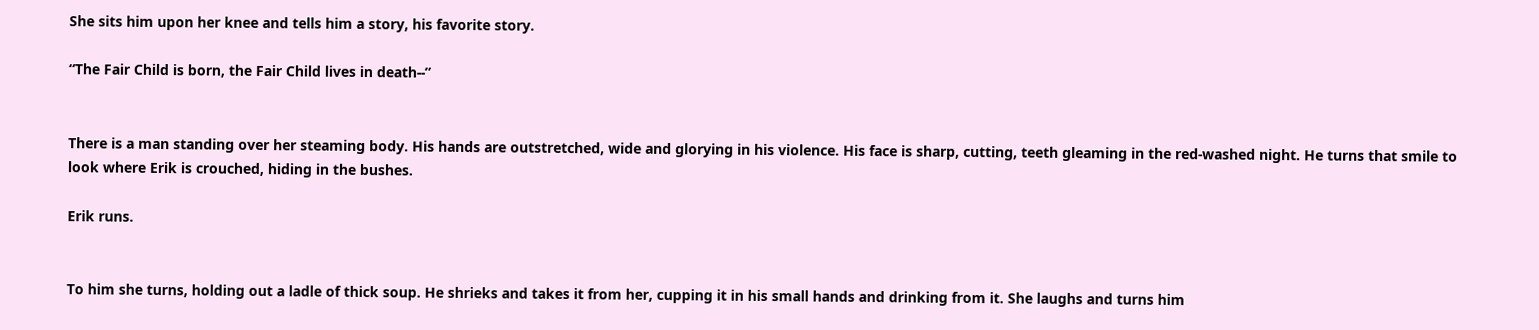She sits him upon her knee and tells him a story, his favorite story.

“The Fair Child is born, the Fair Child lives in death--”


There is a man standing over her steaming body. His hands are outstretched, wide and glorying in his violence. His face is sharp, cutting, teeth gleaming in the red-washed night. He turns that smile to look where Erik is crouched, hiding in the bushes.

Erik runs.


To him she turns, holding out a ladle of thick soup. He shrieks and takes it from her, cupping it in his small hands and drinking from it. She laughs and turns him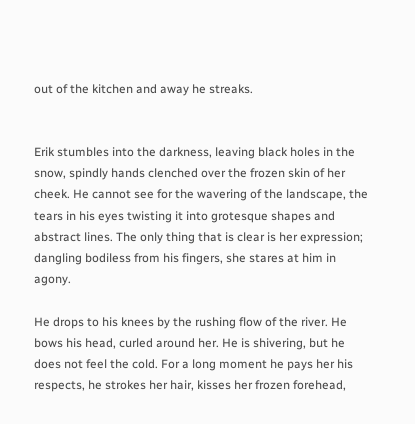out of the kitchen and away he streaks.


Erik stumbles into the darkness, leaving black holes in the snow, spindly hands clenched over the frozen skin of her cheek. He cannot see for the wavering of the landscape, the tears in his eyes twisting it into grotesque shapes and abstract lines. The only thing that is clear is her expression; dangling bodiless from his fingers, she stares at him in agony.

He drops to his knees by the rushing flow of the river. He bows his head, curled around her. He is shivering, but he does not feel the cold. For a long moment he pays her his respects, he strokes her hair, kisses her frozen forehead,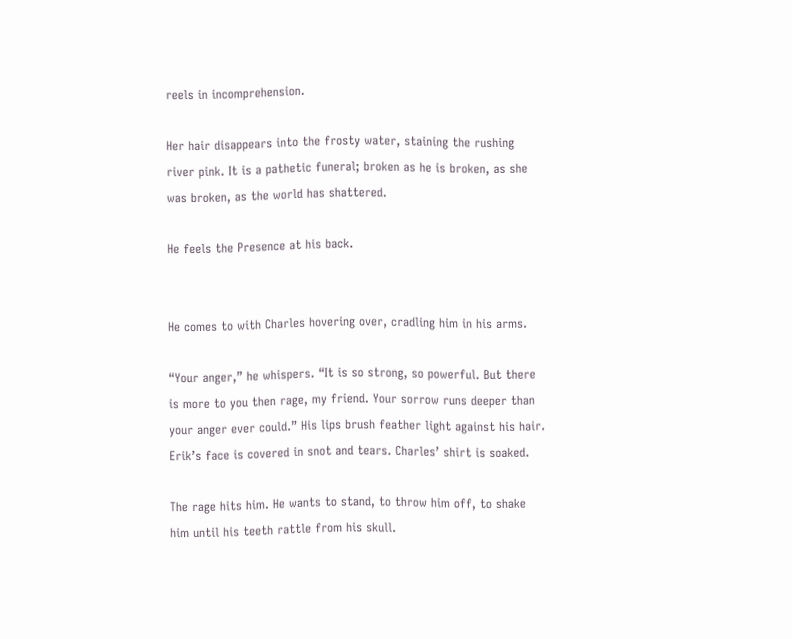reels in incomprehension.

Her hair disappears into the frosty water, staining the rushing river pink. It is a pathetic funeral; broken as he is broken, as she was broken, as the world has shattered.

He feels the Presence at his back.


He comes to with Charles hovering over, cradling him in his arms.

“Your anger,” he whispers. “It is so strong, so powerful. But there is more to you then rage, my friend. Your sorrow runs deeper than your anger ever could.” His lips brush feather light against his hair. Erik’s face is covered in snot and tears. Charles’ shirt is soaked.

The rage hits him. He wants to stand, to throw him off, to shake him until his teeth rattle from his skull.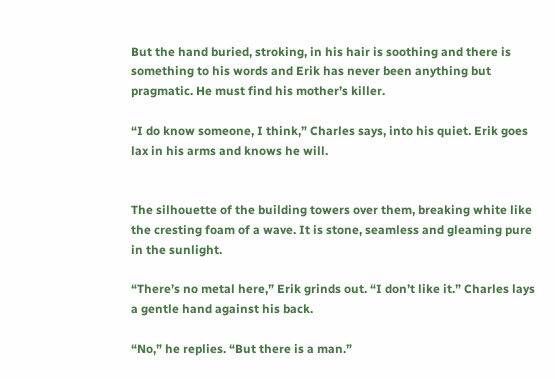But the hand buried, stroking, in his hair is soothing and there is something to his words and Erik has never been anything but pragmatic. He must find his mother’s killer.

“I do know someone, I think,” Charles says, into his quiet. Erik goes lax in his arms and knows he will.


The silhouette of the building towers over them, breaking white like the cresting foam of a wave. It is stone, seamless and gleaming pure in the sunlight.

“There’s no metal here,” Erik grinds out. “I don’t like it.” Charles lays a gentle hand against his back.

“No,” he replies. “But there is a man.”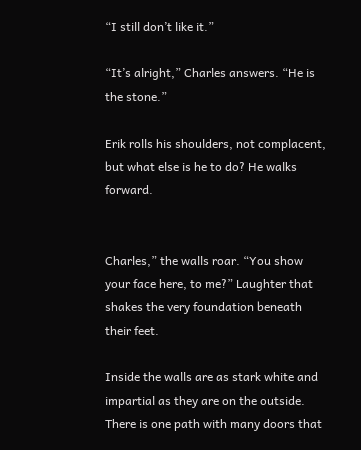“I still don’t like it.”

“It’s alright,” Charles answers. “He is the stone.”

Erik rolls his shoulders, not complacent, but what else is he to do? He walks forward.


Charles,” the walls roar. “You show your face here, to me?” Laughter that shakes the very foundation beneath their feet.

Inside the walls are as stark white and impartial as they are on the outside. There is one path with many doors that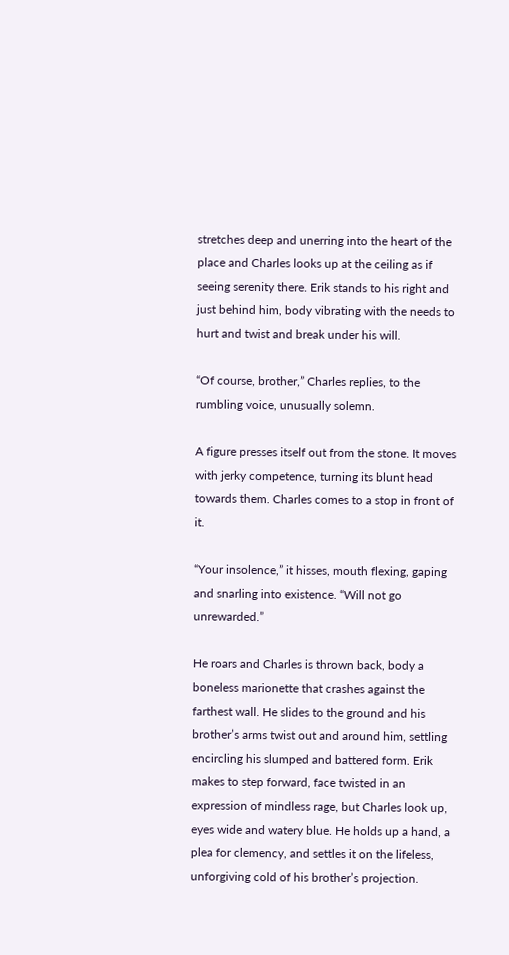stretches deep and unerring into the heart of the place and Charles looks up at the ceiling as if seeing serenity there. Erik stands to his right and just behind him, body vibrating with the needs to hurt and twist and break under his will.

“Of course, brother,” Charles replies, to the rumbling voice, unusually solemn.

A figure presses itself out from the stone. It moves with jerky competence, turning its blunt head towards them. Charles comes to a stop in front of it.

“Your insolence,” it hisses, mouth flexing, gaping and snarling into existence. “Will not go unrewarded.”

He roars and Charles is thrown back, body a boneless marionette that crashes against the farthest wall. He slides to the ground and his brother’s arms twist out and around him, settling encircling his slumped and battered form. Erik makes to step forward, face twisted in an expression of mindless rage, but Charles look up, eyes wide and watery blue. He holds up a hand, a plea for clemency, and settles it on the lifeless, unforgiving cold of his brother’s projection.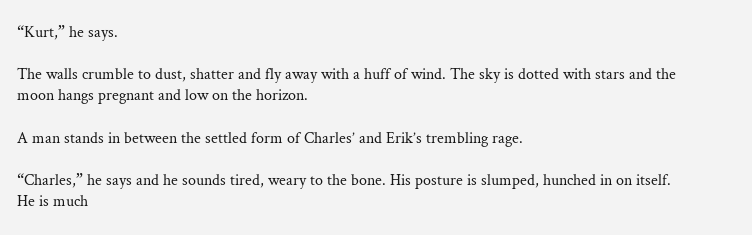“Kurt,” he says.

The walls crumble to dust, shatter and fly away with a huff of wind. The sky is dotted with stars and the moon hangs pregnant and low on the horizon.

A man stands in between the settled form of Charles’ and Erik’s trembling rage.

“Charles,” he says and he sounds tired, weary to the bone. His posture is slumped, hunched in on itself. He is much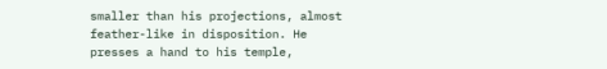smaller than his projections, almost feather-like in disposition. He presses a hand to his temple,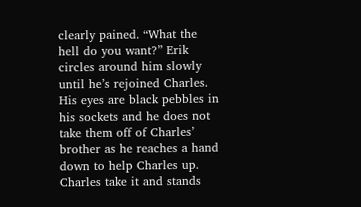clearly pained. “What the hell do you want?” Erik circles around him slowly until he’s rejoined Charles. His eyes are black pebbles in his sockets and he does not take them off of Charles’ brother as he reaches a hand down to help Charles up. Charles take it and stands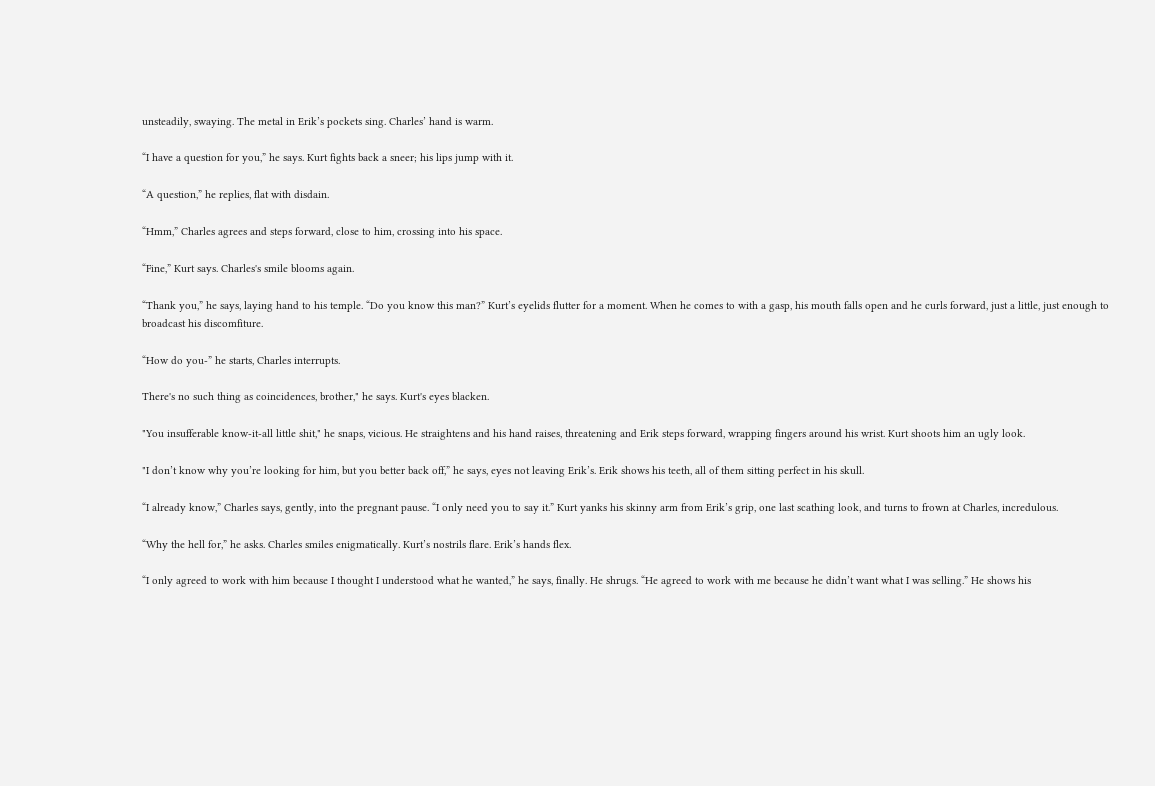unsteadily, swaying. The metal in Erik’s pockets sing. Charles’ hand is warm.

“I have a question for you,” he says. Kurt fights back a sneer; his lips jump with it.

“A question,” he replies, flat with disdain.

“Hmm,” Charles agrees and steps forward, close to him, crossing into his space.

“Fine,” Kurt says. Charles's smile blooms again.

“Thank you,” he says, laying hand to his temple. “Do you know this man?” Kurt’s eyelids flutter for a moment. When he comes to with a gasp, his mouth falls open and he curls forward, just a little, just enough to broadcast his discomfiture.

“How do you-” he starts, Charles interrupts.

There's no such thing as coincidences, brother," he says. Kurt's eyes blacken.

"You insufferable know-it-all little shit," he snaps, vicious. He straightens and his hand raises, threatening and Erik steps forward, wrapping fingers around his wrist. Kurt shoots him an ugly look.

"I don’t know why you’re looking for him, but you better back off,” he says, eyes not leaving Erik’s. Erik shows his teeth, all of them sitting perfect in his skull.

“I already know,” Charles says, gently, into the pregnant pause. “I only need you to say it.” Kurt yanks his skinny arm from Erik’s grip, one last scathing look, and turns to frown at Charles, incredulous.

“Why the hell for,” he asks. Charles smiles enigmatically. Kurt’s nostrils flare. Erik’s hands flex.

“I only agreed to work with him because I thought I understood what he wanted,” he says, finally. He shrugs. “He agreed to work with me because he didn’t want what I was selling.” He shows his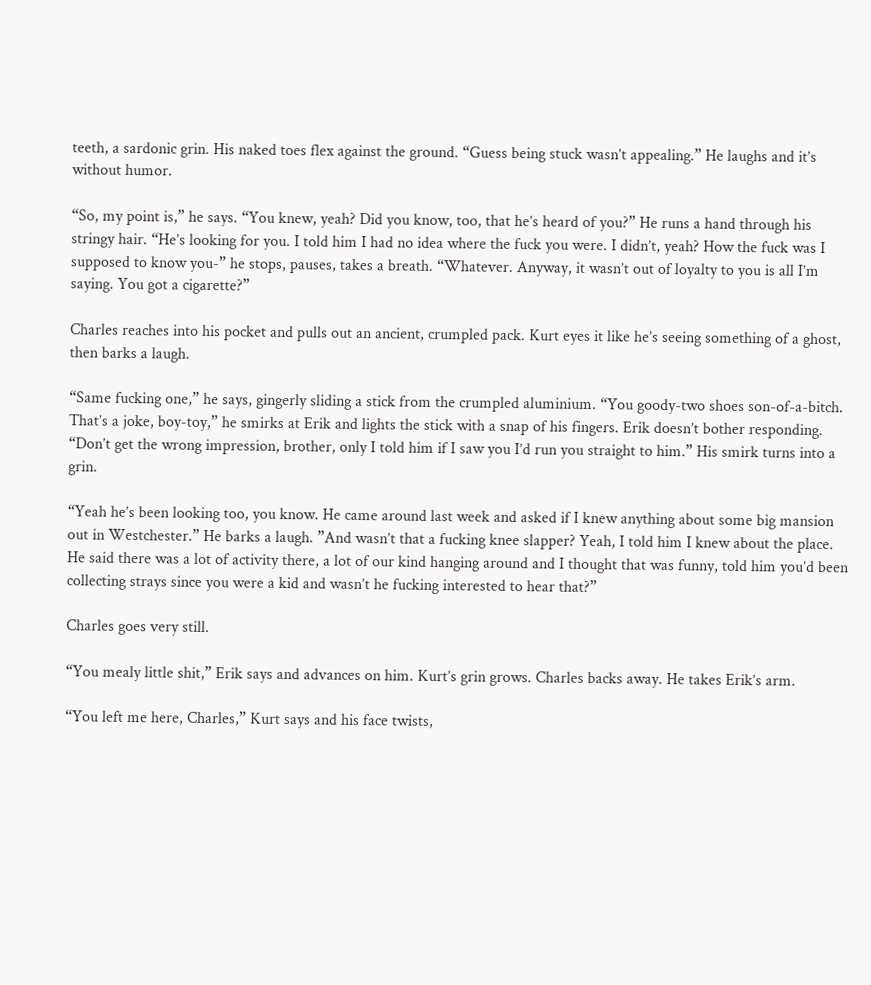teeth, a sardonic grin. His naked toes flex against the ground. “Guess being stuck wasn’t appealing.” He laughs and it’s without humor.

“So, my point is,” he says. “You knew, yeah? Did you know, too, that he’s heard of you?” He runs a hand through his stringy hair. “He’s looking for you. I told him I had no idea where the fuck you were. I didn’t, yeah? How the fuck was I supposed to know you-” he stops, pauses, takes a breath. “Whatever. Anyway, it wasn’t out of loyalty to you is all I’m saying. You got a cigarette?”

Charles reaches into his pocket and pulls out an ancient, crumpled pack. Kurt eyes it like he’s seeing something of a ghost, then barks a laugh.

“Same fucking one,” he says, gingerly sliding a stick from the crumpled aluminium. “You goody-two shoes son-of-a-bitch. That’s a joke, boy-toy,” he smirks at Erik and lights the stick with a snap of his fingers. Erik doesn’t bother responding. “Don’t get the wrong impression, brother, only I told him if I saw you I’d run you straight to him.” His smirk turns into a grin.

“Yeah he’s been looking too, you know. He came around last week and asked if I knew anything about some big mansion out in Westchester.” He barks a laugh. ”And wasn’t that a fucking knee slapper? Yeah, I told him I knew about the place. He said there was a lot of activity there, a lot of our kind hanging around and I thought that was funny, told him you’d been collecting strays since you were a kid and wasn’t he fucking interested to hear that?”

Charles goes very still.

“You mealy little shit,” Erik says and advances on him. Kurt’s grin grows. Charles backs away. He takes Erik’s arm.

“You left me here, Charles,” Kurt says and his face twists,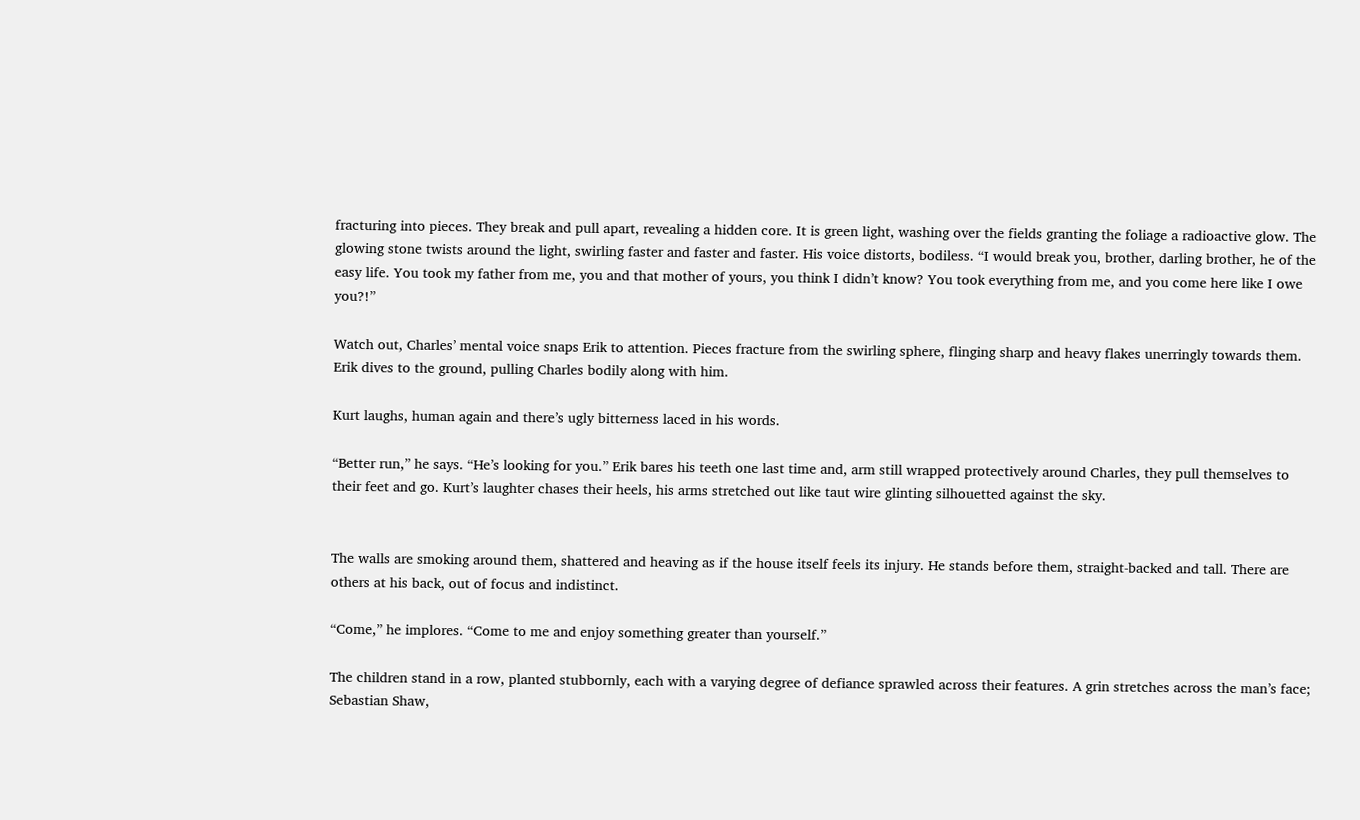fracturing into pieces. They break and pull apart, revealing a hidden core. It is green light, washing over the fields granting the foliage a radioactive glow. The glowing stone twists around the light, swirling faster and faster and faster. His voice distorts, bodiless. “I would break you, brother, darling brother, he of the easy life. You took my father from me, you and that mother of yours, you think I didn’t know? You took everything from me, and you come here like I owe you?!”

Watch out, Charles’ mental voice snaps Erik to attention. Pieces fracture from the swirling sphere, flinging sharp and heavy flakes unerringly towards them. Erik dives to the ground, pulling Charles bodily along with him.

Kurt laughs, human again and there’s ugly bitterness laced in his words.

“Better run,” he says. “He’s looking for you.” Erik bares his teeth one last time and, arm still wrapped protectively around Charles, they pull themselves to their feet and go. Kurt’s laughter chases their heels, his arms stretched out like taut wire glinting silhouetted against the sky.


The walls are smoking around them, shattered and heaving as if the house itself feels its injury. He stands before them, straight-backed and tall. There are others at his back, out of focus and indistinct.

“Come,” he implores. “Come to me and enjoy something greater than yourself.”

The children stand in a row, planted stubbornly, each with a varying degree of defiance sprawled across their features. A grin stretches across the man’s face; Sebastian Shaw,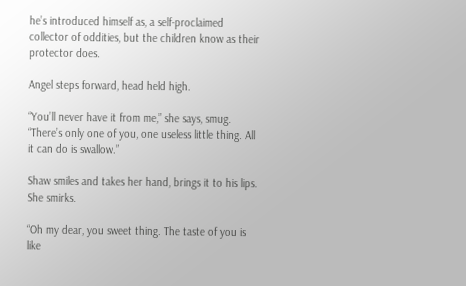he’s introduced himself as, a self-proclaimed collector of oddities, but the children know as their protector does.

Angel steps forward, head held high.

“You’ll never have it from me,” she says, smug. “There’s only one of you, one useless little thing. All it can do is swallow.”

Shaw smiles and takes her hand, brings it to his lips. She smirks.

“Oh my dear, you sweet thing. The taste of you is like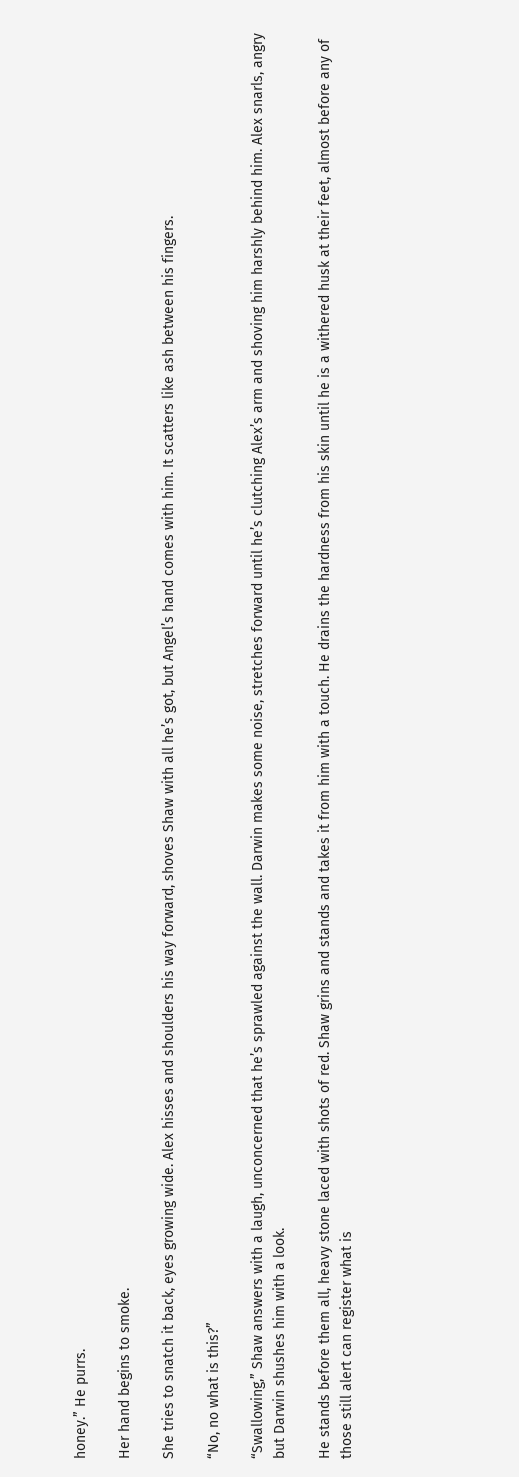honey.” He purrs.

Her hand begins to smoke.

She tries to snatch it back, eyes growing wide. Alex hisses and shoulders his way forward, shoves Shaw with all he’s got, but Angel’s hand comes with him. It scatters like ash between his fingers.

“No, no what is this?”

“Swallowing,” Shaw answers with a laugh, unconcerned that he’s sprawled against the wall. Darwin makes some noise, stretches forward until he’s clutching Alex’s arm and shoving him harshly behind him. Alex snarls, angry but Darwin shushes him with a look.

He stands before them all, heavy stone laced with shots of red. Shaw grins and stands and takes it from him with a touch. He drains the hardness from his skin until he is a withered husk at their feet, almost before any of those still alert can register what is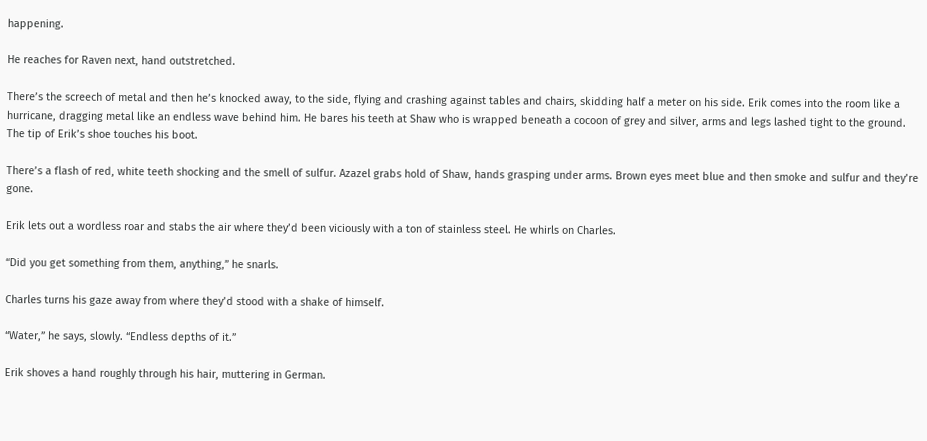happening.

He reaches for Raven next, hand outstretched.

There’s the screech of metal and then he’s knocked away, to the side, flying and crashing against tables and chairs, skidding half a meter on his side. Erik comes into the room like a hurricane, dragging metal like an endless wave behind him. He bares his teeth at Shaw who is wrapped beneath a cocoon of grey and silver, arms and legs lashed tight to the ground. The tip of Erik’s shoe touches his boot.

There’s a flash of red, white teeth shocking and the smell of sulfur. Azazel grabs hold of Shaw, hands grasping under arms. Brown eyes meet blue and then smoke and sulfur and they’re gone.

Erik lets out a wordless roar and stabs the air where they’d been viciously with a ton of stainless steel. He whirls on Charles.

“Did you get something from them, anything,” he snarls.

Charles turns his gaze away from where they’d stood with a shake of himself.

“Water,” he says, slowly. “Endless depths of it.”

Erik shoves a hand roughly through his hair, muttering in German.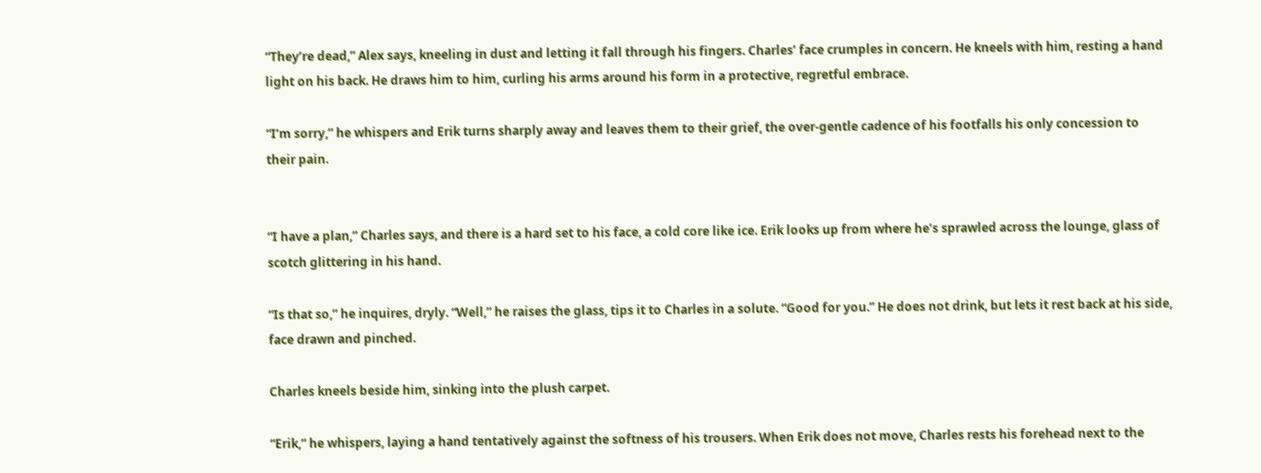“They’re dead,” Alex says, kneeling in dust and letting it fall through his fingers. Charles’ face crumples in concern. He kneels with him, resting a hand light on his back. He draws him to him, curling his arms around his form in a protective, regretful embrace.

“I’m sorry,” he whispers and Erik turns sharply away and leaves them to their grief, the over-gentle cadence of his footfalls his only concession to their pain.


“I have a plan,” Charles says, and there is a hard set to his face, a cold core like ice. Erik looks up from where he’s sprawled across the lounge, glass of scotch glittering in his hand.

“Is that so,” he inquires, dryly. “Well,” he raises the glass, tips it to Charles in a solute. “Good for you.” He does not drink, but lets it rest back at his side, face drawn and pinched.

Charles kneels beside him, sinking into the plush carpet.

“Erik,” he whispers, laying a hand tentatively against the softness of his trousers. When Erik does not move, Charles rests his forehead next to the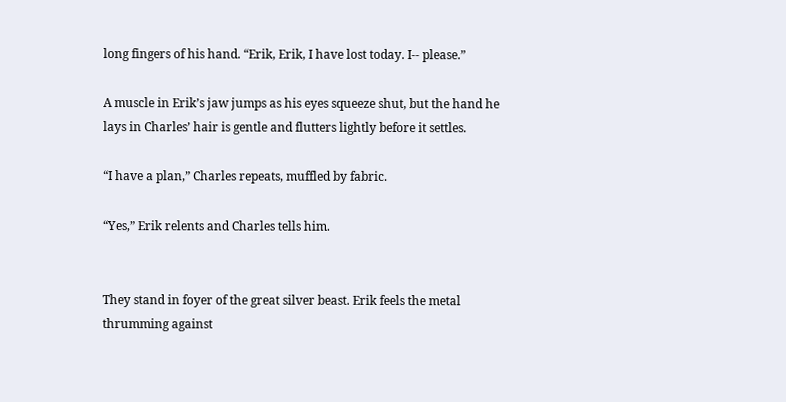long fingers of his hand. “Erik, Erik, I have lost today. I-- please.”

A muscle in Erik’s jaw jumps as his eyes squeeze shut, but the hand he lays in Charles’ hair is gentle and flutters lightly before it settles.

“I have a plan,” Charles repeats, muffled by fabric.

“Yes,” Erik relents and Charles tells him.


They stand in foyer of the great silver beast. Erik feels the metal thrumming against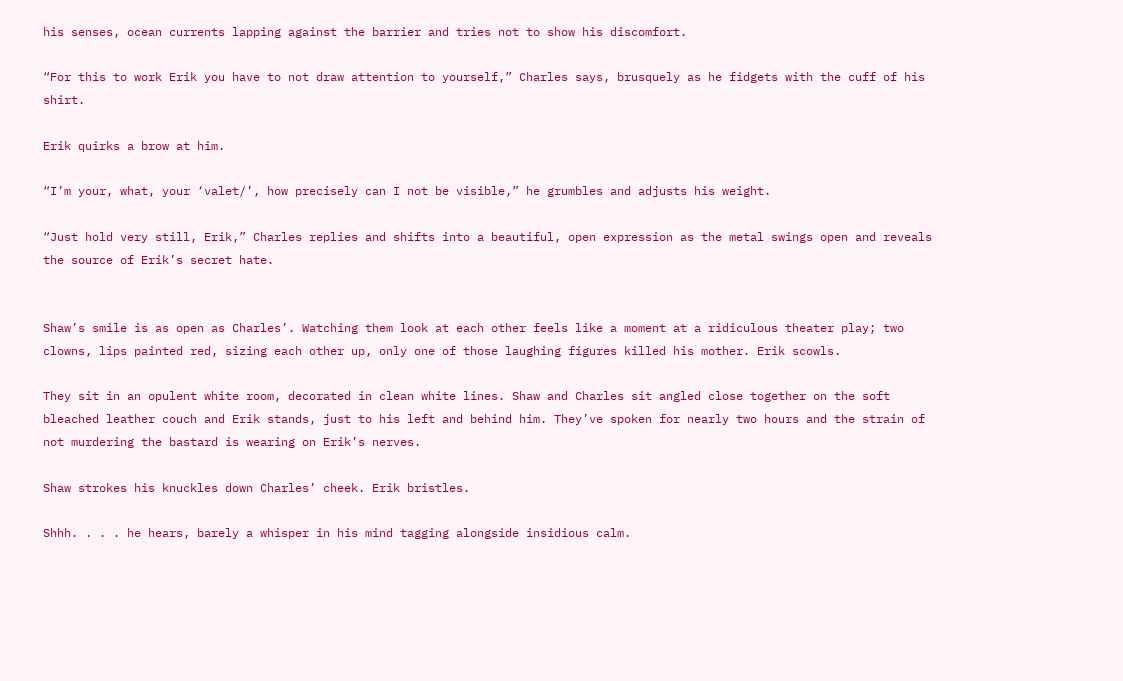his senses, ocean currents lapping against the barrier and tries not to show his discomfort.

“For this to work Erik you have to not draw attention to yourself,” Charles says, brusquely as he fidgets with the cuff of his shirt.

Erik quirks a brow at him.

“I’m your, what, your ‘valet/’, how precisely can I not be visible,” he grumbles and adjusts his weight.

“Just hold very still, Erik,” Charles replies and shifts into a beautiful, open expression as the metal swings open and reveals the source of Erik’s secret hate.


Shaw’s smile is as open as Charles’. Watching them look at each other feels like a moment at a ridiculous theater play; two clowns, lips painted red, sizing each other up, only one of those laughing figures killed his mother. Erik scowls.

They sit in an opulent white room, decorated in clean white lines. Shaw and Charles sit angled close together on the soft bleached leather couch and Erik stands, just to his left and behind him. They’ve spoken for nearly two hours and the strain of not murdering the bastard is wearing on Erik’s nerves.

Shaw strokes his knuckles down Charles’ cheek. Erik bristles.

Shhh. . . . he hears, barely a whisper in his mind tagging alongside insidious calm.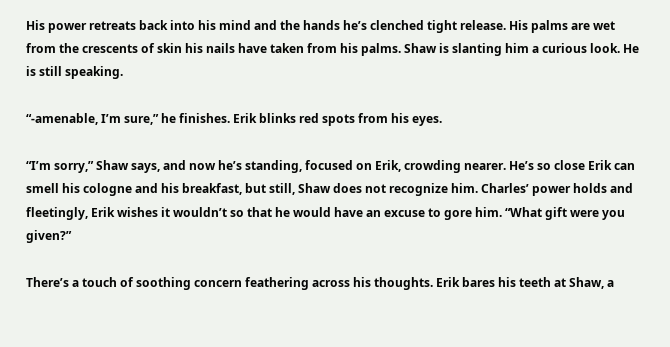His power retreats back into his mind and the hands he’s clenched tight release. His palms are wet from the crescents of skin his nails have taken from his palms. Shaw is slanting him a curious look. He is still speaking.

“-amenable, I’m sure,” he finishes. Erik blinks red spots from his eyes.

“I’m sorry,” Shaw says, and now he’s standing, focused on Erik, crowding nearer. He’s so close Erik can smell his cologne and his breakfast, but still, Shaw does not recognize him. Charles’ power holds and fleetingly, Erik wishes it wouldn’t so that he would have an excuse to gore him. “What gift were you given?”

There’s a touch of soothing concern feathering across his thoughts. Erik bares his teeth at Shaw, a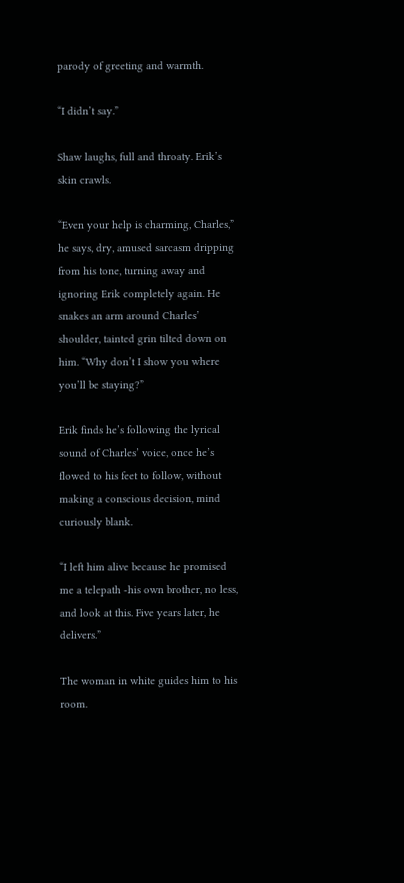parody of greeting and warmth.

“I didn’t say.”

Shaw laughs, full and throaty. Erik’s skin crawls.

“Even your help is charming, Charles,” he says, dry, amused sarcasm dripping from his tone, turning away and ignoring Erik completely again. He snakes an arm around Charles’ shoulder, tainted grin tilted down on him. “Why don’t I show you where you’ll be staying?”

Erik finds he’s following the lyrical sound of Charles’ voice, once he’s flowed to his feet to follow, without making a conscious decision, mind curiously blank.

“I left him alive because he promised me a telepath -his own brother, no less, and look at this. Five years later, he delivers.”

The woman in white guides him to his room.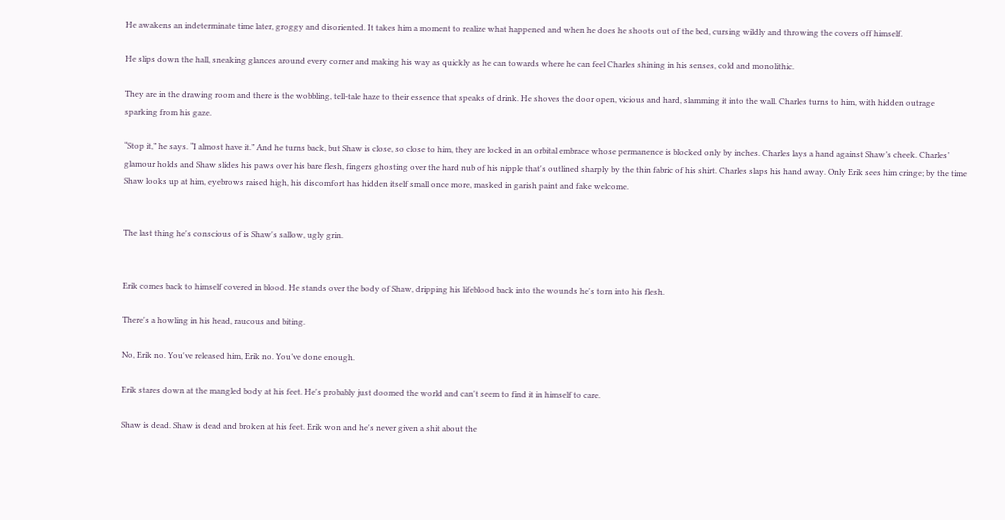He awakens an indeterminate time later, groggy and disoriented. It takes him a moment to realize what happened and when he does he shoots out of the bed, cursing wildly and throwing the covers off himself.

He slips down the hall, sneaking glances around every corner and making his way as quickly as he can towards where he can feel Charles shining in his senses, cold and monolithic.

They are in the drawing room and there is the wobbling, tell-tale haze to their essence that speaks of drink. He shoves the door open, vicious and hard, slamming it into the wall. Charles turns to him, with hidden outrage sparking from his gaze.

“Stop it,” he says. “I almost have it.” And he turns back, but Shaw is close, so close to him, they are locked in an orbital embrace whose permanence is blocked only by inches. Charles lays a hand against Shaw’s cheek. Charles’ glamour holds and Shaw slides his paws over his bare flesh, fingers ghosting over the hard nub of his nipple that's outlined sharply by the thin fabric of his shirt. Charles slaps his hand away. Only Erik sees him cringe; by the time Shaw looks up at him, eyebrows raised high, his discomfort has hidden itself small once more, masked in garish paint and fake welcome.


The last thing he's conscious of is Shaw's sallow, ugly grin.


Erik comes back to himself covered in blood. He stands over the body of Shaw, dripping his lifeblood back into the wounds he's torn into his flesh.

There's a howling in his head, raucous and biting.

No, Erik no. You've released him, Erik no. You’ve done enough.

Erik stares down at the mangled body at his feet. He's probably just doomed the world and can't seem to find it in himself to care.

Shaw is dead. Shaw is dead and broken at his feet. Erik won and he's never given a shit about the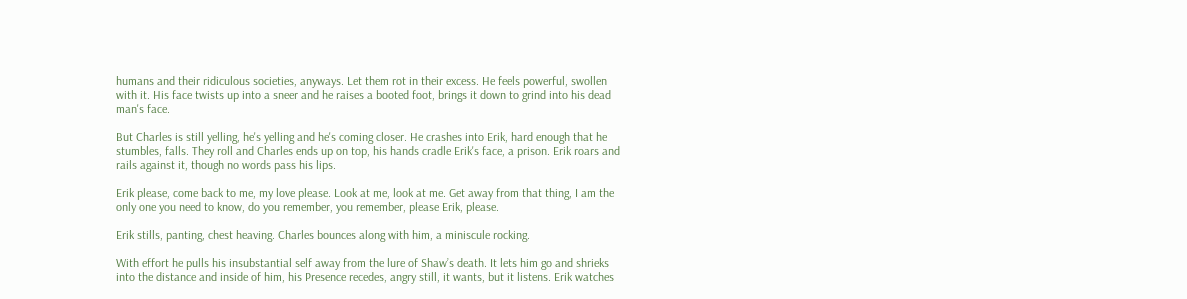humans and their ridiculous societies, anyways. Let them rot in their excess. He feels powerful, swollen with it. His face twists up into a sneer and he raises a booted foot, brings it down to grind into his dead man's face.

But Charles is still yelling, he's yelling and he's coming closer. He crashes into Erik, hard enough that he stumbles, falls. They roll and Charles ends up on top, his hands cradle Erik's face, a prison. Erik roars and rails against it, though no words pass his lips.

Erik please, come back to me, my love please. Look at me, look at me. Get away from that thing, I am the only one you need to know, do you remember, you remember, please Erik, please.

Erik stills, panting, chest heaving. Charles bounces along with him, a miniscule rocking.

With effort he pulls his insubstantial self away from the lure of Shaw’s death. It lets him go and shrieks into the distance and inside of him, his Presence recedes, angry still, it wants, but it listens. Erik watches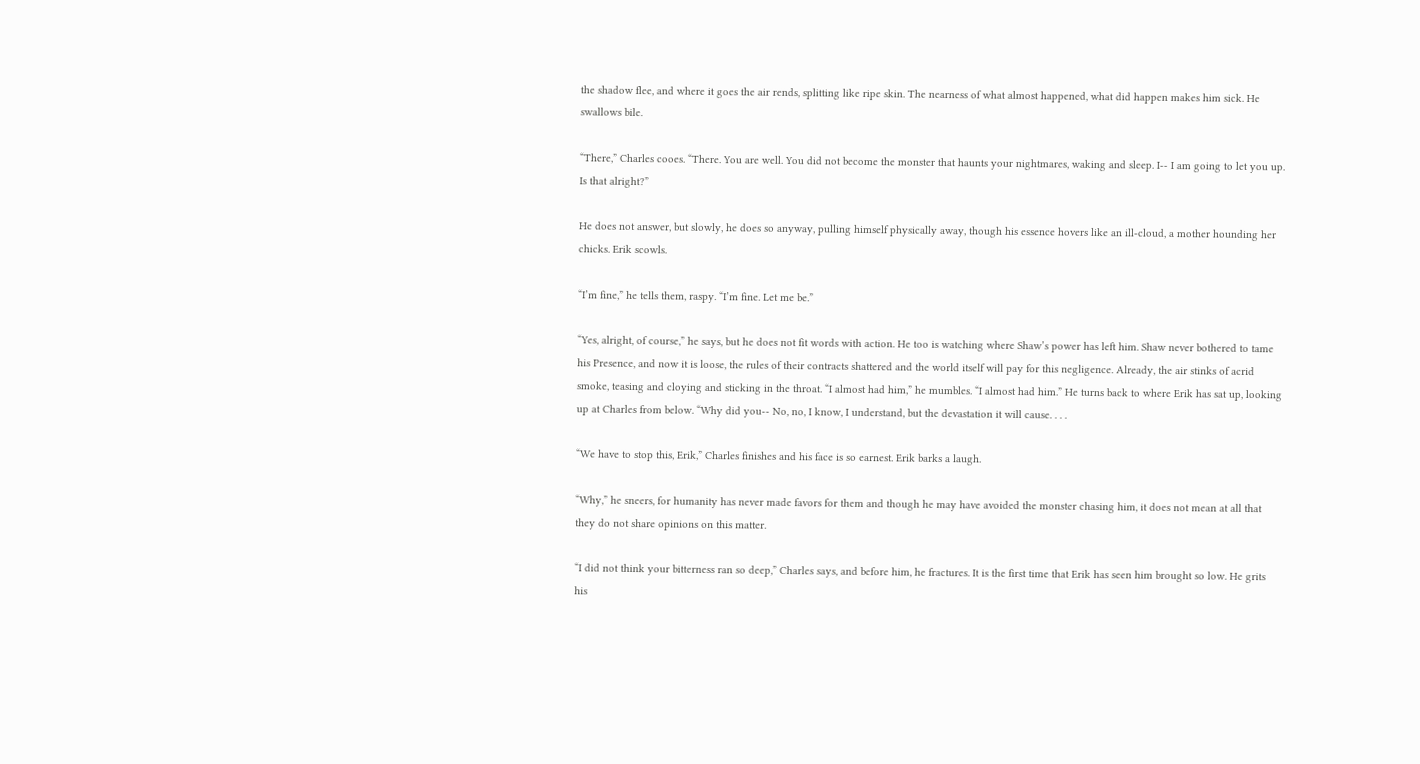the shadow flee, and where it goes the air rends, splitting like ripe skin. The nearness of what almost happened, what did happen makes him sick. He swallows bile.

“There,” Charles cooes. “There. You are well. You did not become the monster that haunts your nightmares, waking and sleep. I-- I am going to let you up. Is that alright?”

He does not answer, but slowly, he does so anyway, pulling himself physically away, though his essence hovers like an ill-cloud, a mother hounding her chicks. Erik scowls.

“I’m fine,” he tells them, raspy. “I’m fine. Let me be.”

“Yes, alright, of course,” he says, but he does not fit words with action. He too is watching where Shaw’s power has left him. Shaw never bothered to tame his Presence, and now it is loose, the rules of their contracts shattered and the world itself will pay for this negligence. Already, the air stinks of acrid smoke, teasing and cloying and sticking in the throat. “I almost had him,” he mumbles. “I almost had him.” He turns back to where Erik has sat up, looking up at Charles from below. “Why did you-- No, no, I know, I understand, but the devastation it will cause. . . .

“We have to stop this, Erik,” Charles finishes and his face is so earnest. Erik barks a laugh.

“Why,” he sneers, for humanity has never made favors for them and though he may have avoided the monster chasing him, it does not mean at all that they do not share opinions on this matter.

“I did not think your bitterness ran so deep,” Charles says, and before him, he fractures. It is the first time that Erik has seen him brought so low. He grits his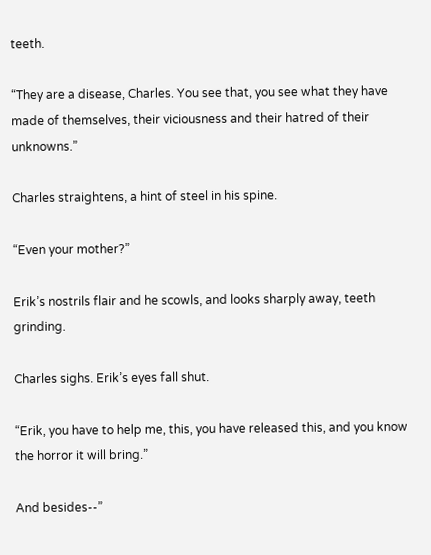teeth.

“They are a disease, Charles. You see that, you see what they have made of themselves, their viciousness and their hatred of their unknowns.”

Charles straightens, a hint of steel in his spine.

“Even your mother?”

Erik’s nostrils flair and he scowls, and looks sharply away, teeth grinding.

Charles sighs. Erik’s eyes fall shut.

“Erik, you have to help me, this, you have released this, and you know the horror it will bring.”

And besides--”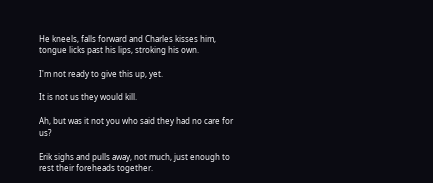He kneels, falls forward and Charles kisses him, tongue licks past his lips, stroking his own.

I'm not ready to give this up, yet.

It is not us they would kill.

Ah, but was it not you who said they had no care for us?

Erik sighs and pulls away, not much, just enough to rest their foreheads together.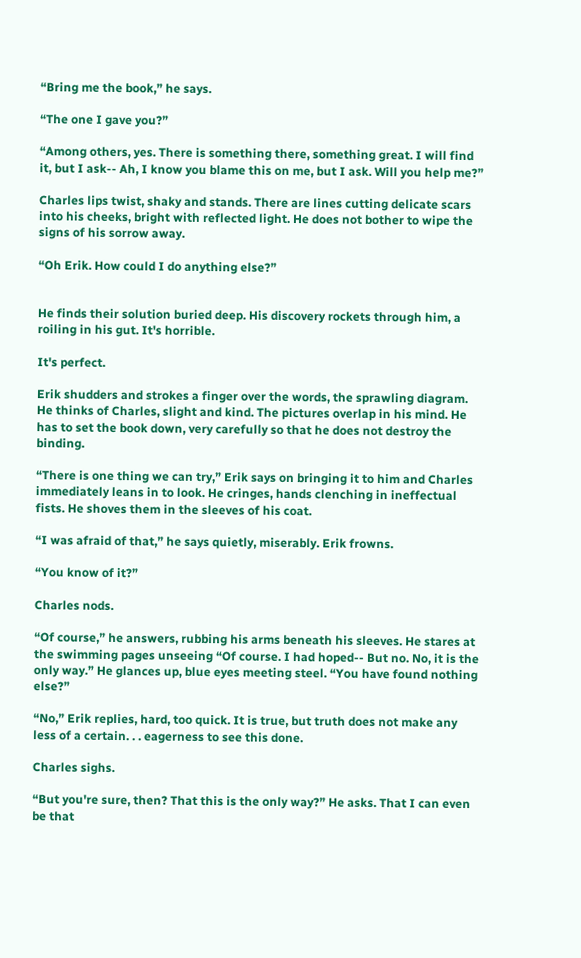“Bring me the book,” he says.

“The one I gave you?”

“Among others, yes. There is something there, something great. I will find it, but I ask-- Ah, I know you blame this on me, but I ask. Will you help me?”

Charles lips twist, shaky and stands. There are lines cutting delicate scars into his cheeks, bright with reflected light. He does not bother to wipe the signs of his sorrow away.

“Oh Erik. How could I do anything else?”


He finds their solution buried deep. His discovery rockets through him, a roiling in his gut. It's horrible.

It's perfect.

Erik shudders and strokes a finger over the words, the sprawling diagram. He thinks of Charles, slight and kind. The pictures overlap in his mind. He has to set the book down, very carefully so that he does not destroy the binding.

“There is one thing we can try,” Erik says on bringing it to him and Charles immediately leans in to look. He cringes, hands clenching in ineffectual fists. He shoves them in the sleeves of his coat.

“I was afraid of that,” he says quietly, miserably. Erik frowns.

“You know of it?”

Charles nods.

“Of course,” he answers, rubbing his arms beneath his sleeves. He stares at the swimming pages unseeing “Of course. I had hoped-- But no. No, it is the only way.” He glances up, blue eyes meeting steel. “You have found nothing else?”

“No,” Erik replies, hard, too quick. It is true, but truth does not make any less of a certain. . . eagerness to see this done.

Charles sighs.

“But you're sure, then? That this is the only way?” He asks. That I can even be that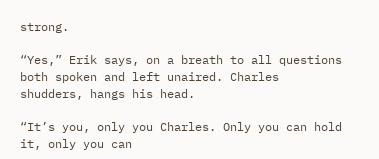strong.

“Yes,” Erik says, on a breath to all questions both spoken and left unaired. Charles shudders, hangs his head.

“It’s you, only you Charles. Only you can hold it, only you can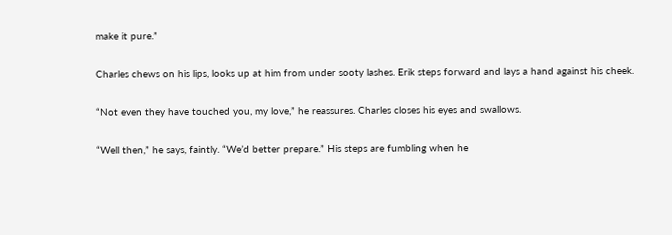make it pure.”

Charles chews on his lips, looks up at him from under sooty lashes. Erik steps forward and lays a hand against his cheek.

“Not even they have touched you, my love,” he reassures. Charles closes his eyes and swallows.

“Well then,” he says, faintly. “We’d better prepare.” His steps are fumbling when he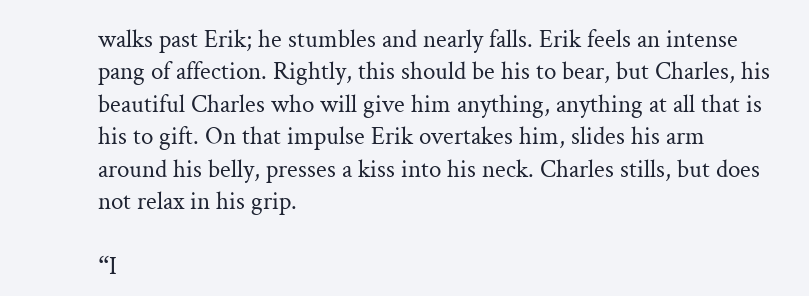walks past Erik; he stumbles and nearly falls. Erik feels an intense pang of affection. Rightly, this should be his to bear, but Charles, his beautiful Charles who will give him anything, anything at all that is his to gift. On that impulse Erik overtakes him, slides his arm around his belly, presses a kiss into his neck. Charles stills, but does not relax in his grip.

“I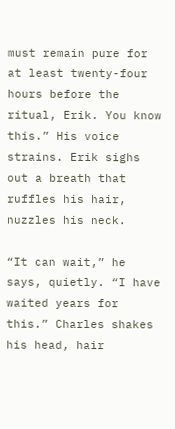must remain pure for at least twenty-four hours before the ritual, Erik. You know this.” His voice strains. Erik sighs out a breath that ruffles his hair, nuzzles his neck.

“It can wait,” he says, quietly. “I have waited years for this.” Charles shakes his head, hair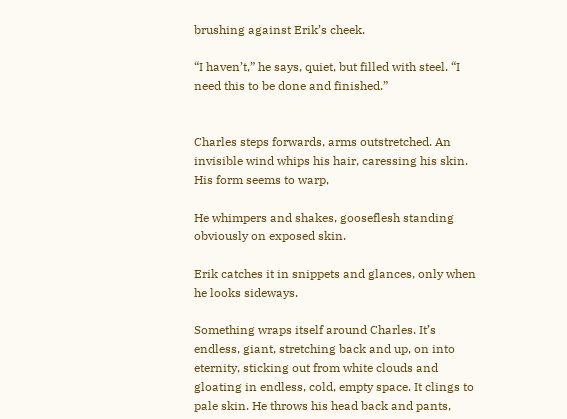brushing against Erik’s cheek.

“I haven’t,” he says, quiet, but filled with steel. “I need this to be done and finished.”


Charles steps forwards, arms outstretched. An invisible wind whips his hair, caressing his skin. His form seems to warp,

He whimpers and shakes, gooseflesh standing obviously on exposed skin.

Erik catches it in snippets and glances, only when he looks sideways.

Something wraps itself around Charles. It’s endless, giant, stretching back and up, on into eternity, sticking out from white clouds and gloating in endless, cold, empty space. It clings to pale skin. He throws his head back and pants,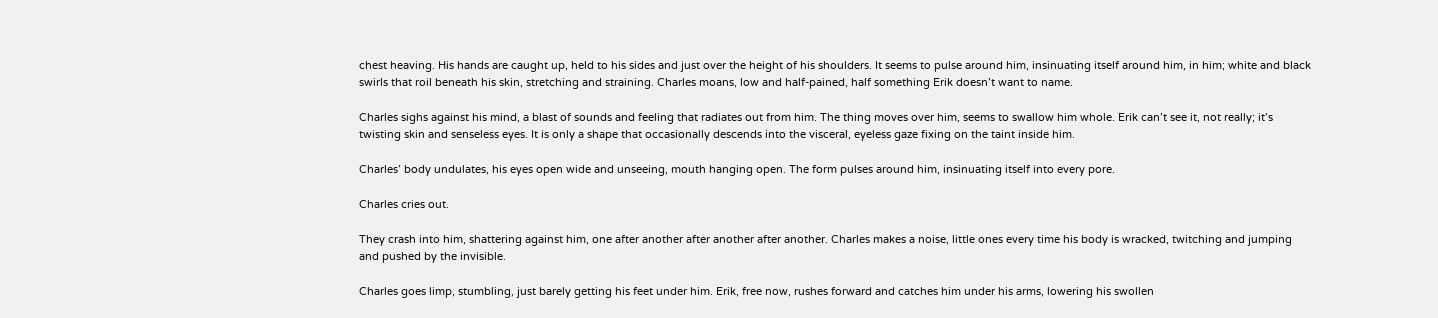chest heaving. His hands are caught up, held to his sides and just over the height of his shoulders. It seems to pulse around him, insinuating itself around him, in him; white and black swirls that roil beneath his skin, stretching and straining. Charles moans, low and half-pained, half something Erik doesn’t want to name.

Charles sighs against his mind, a blast of sounds and feeling that radiates out from him. The thing moves over him, seems to swallow him whole. Erik can’t see it, not really; it’s twisting skin and senseless eyes. It is only a shape that occasionally descends into the visceral, eyeless gaze fixing on the taint inside him.

Charles’ body undulates, his eyes open wide and unseeing, mouth hanging open. The form pulses around him, insinuating itself into every pore.

Charles cries out.

They crash into him, shattering against him, one after another after another after another. Charles makes a noise, little ones every time his body is wracked, twitching and jumping and pushed by the invisible.

Charles goes limp, stumbling, just barely getting his feet under him. Erik, free now, rushes forward and catches him under his arms, lowering his swollen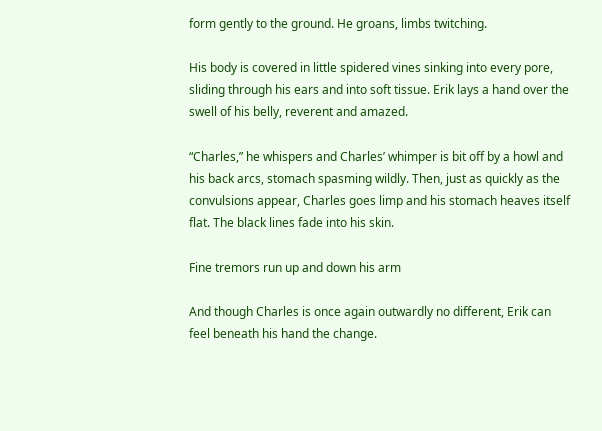form gently to the ground. He groans, limbs twitching.

His body is covered in little spidered vines sinking into every pore, sliding through his ears and into soft tissue. Erik lays a hand over the swell of his belly, reverent and amazed.

“Charles,” he whispers and Charles’ whimper is bit off by a howl and his back arcs, stomach spasming wildly. Then, just as quickly as the convulsions appear, Charles goes limp and his stomach heaves itself flat. The black lines fade into his skin.

Fine tremors run up and down his arm

And though Charles is once again outwardly no different, Erik can feel beneath his hand the change.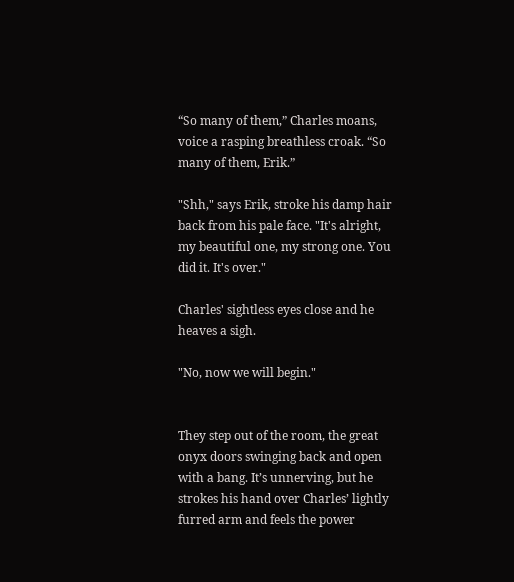“So many of them,” Charles moans, voice a rasping breathless croak. “So many of them, Erik.”

"Shh," says Erik, stroke his damp hair back from his pale face. "It's alright, my beautiful one, my strong one. You did it. It's over."

Charles' sightless eyes close and he heaves a sigh.

"No, now we will begin."


They step out of the room, the great onyx doors swinging back and open with a bang. It’s unnerving, but he strokes his hand over Charles’ lightly furred arm and feels the power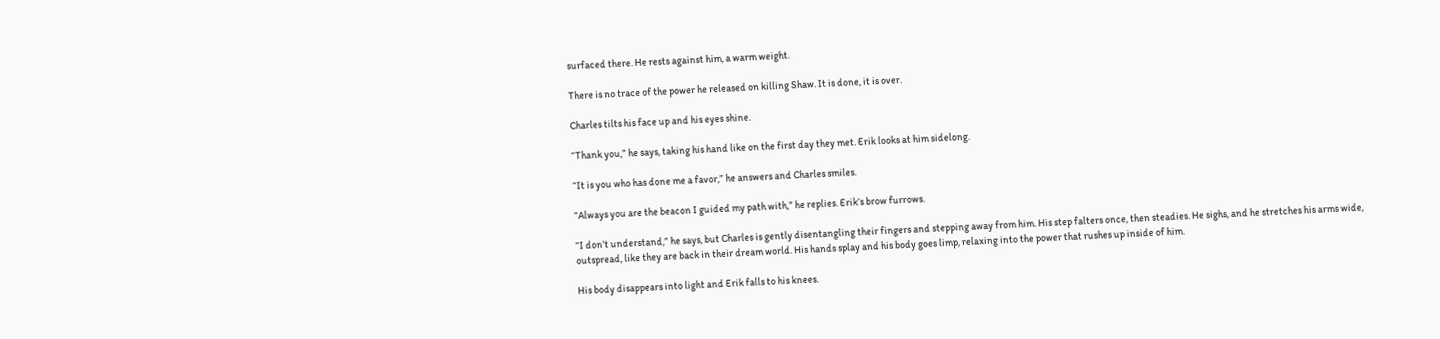surfaced there. He rests against him, a warm weight.

There is no trace of the power he released on killing Shaw. It is done, it is over.

Charles tilts his face up and his eyes shine.

“Thank you,” he says, taking his hand like on the first day they met. Erik looks at him sidelong.

“It is you who has done me a favor,” he answers and Charles smiles.

“Always you are the beacon I guided my path with,” he replies. Erik’s brow furrows.

“I don’t understand,” he says, but Charles is gently disentangling their fingers and stepping away from him. His step falters once, then steadies. He sighs, and he stretches his arms wide, outspread, like they are back in their dream world. His hands splay and his body goes limp, relaxing into the power that rushes up inside of him.

His body disappears into light and Erik falls to his knees.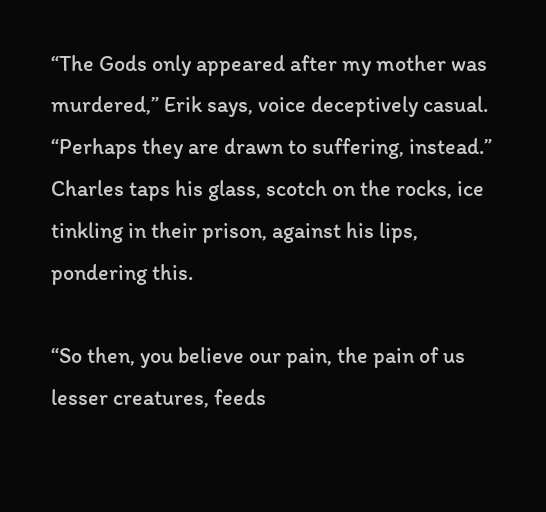“The Gods only appeared after my mother was murdered,” Erik says, voice deceptively casual. “Perhaps they are drawn to suffering, instead.” Charles taps his glass, scotch on the rocks, ice tinkling in their prison, against his lips, pondering this.

“So then, you believe our pain, the pain of us lesser creatures, feeds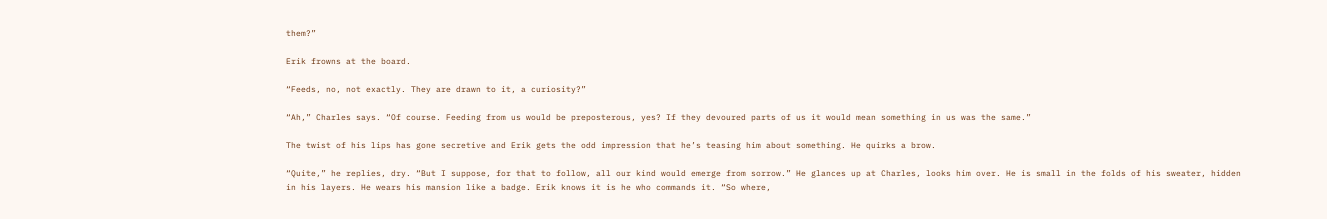them?”

Erik frowns at the board.

“Feeds, no, not exactly. They are drawn to it, a curiosity?”

“Ah,” Charles says. “Of course. Feeding from us would be preposterous, yes? If they devoured parts of us it would mean something in us was the same.”

The twist of his lips has gone secretive and Erik gets the odd impression that he’s teasing him about something. He quirks a brow.

“Quite,” he replies, dry. “But I suppose, for that to follow, all our kind would emerge from sorrow.” He glances up at Charles, looks him over. He is small in the folds of his sweater, hidden in his layers. He wears his mansion like a badge. Erik knows it is he who commands it. “So where,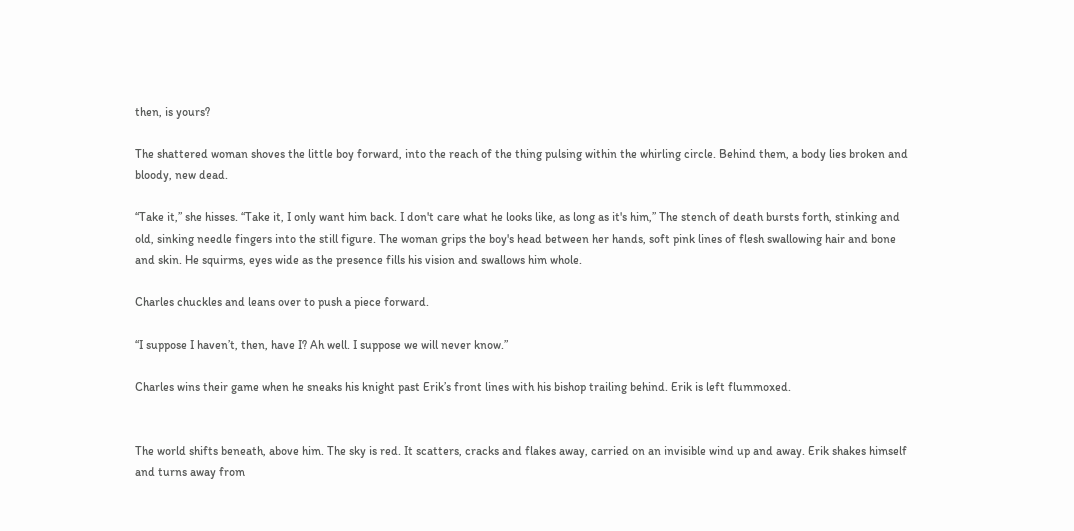then, is yours?

The shattered woman shoves the little boy forward, into the reach of the thing pulsing within the whirling circle. Behind them, a body lies broken and bloody, new dead.

“Take it,” she hisses. “Take it, I only want him back. I don't care what he looks like, as long as it's him,” The stench of death bursts forth, stinking and old, sinking needle fingers into the still figure. The woman grips the boy's head between her hands, soft pink lines of flesh swallowing hair and bone and skin. He squirms, eyes wide as the presence fills his vision and swallows him whole.

Charles chuckles and leans over to push a piece forward.

“I suppose I haven’t, then, have I? Ah well. I suppose we will never know.”

Charles wins their game when he sneaks his knight past Erik’s front lines with his bishop trailing behind. Erik is left flummoxed.


The world shifts beneath, above him. The sky is red. It scatters, cracks and flakes away, carried on an invisible wind up and away. Erik shakes himself and turns away from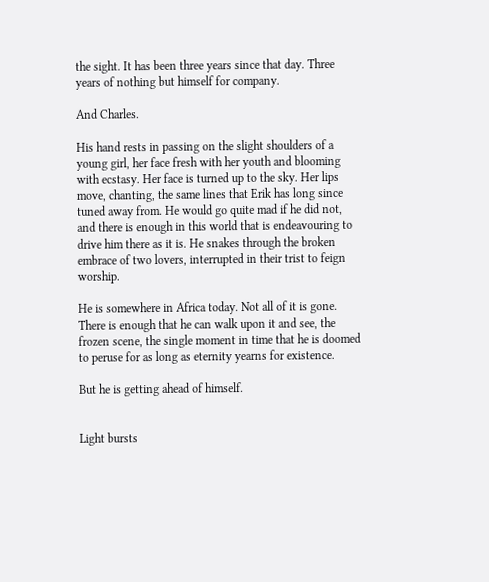the sight. It has been three years since that day. Three years of nothing but himself for company.

And Charles.

His hand rests in passing on the slight shoulders of a young girl, her face fresh with her youth and blooming with ecstasy. Her face is turned up to the sky. Her lips move, chanting, the same lines that Erik has long since tuned away from. He would go quite mad if he did not, and there is enough in this world that is endeavouring to drive him there as it is. He snakes through the broken embrace of two lovers, interrupted in their trist to feign worship.

He is somewhere in Africa today. Not all of it is gone. There is enough that he can walk upon it and see, the frozen scene, the single moment in time that he is doomed to peruse for as long as eternity yearns for existence.

But he is getting ahead of himself.


Light bursts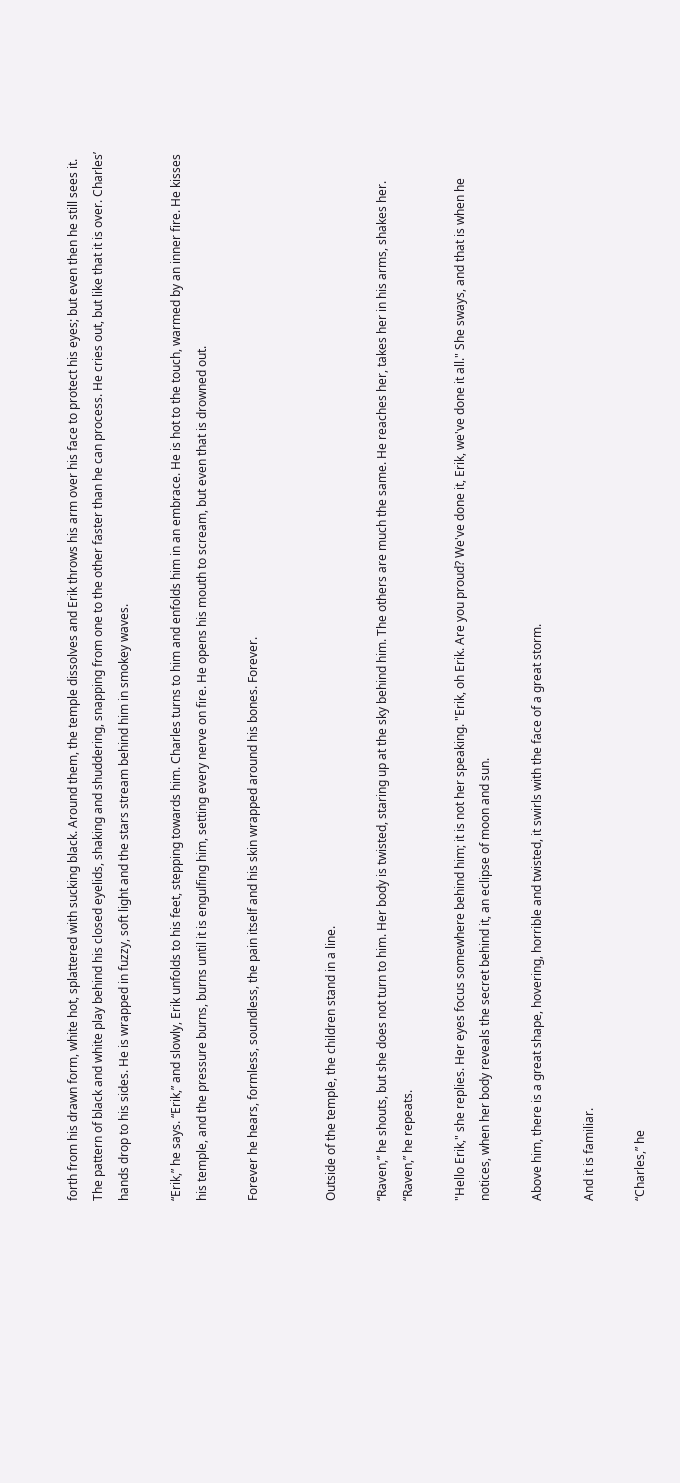forth from his drawn form, white hot, splattered with sucking black. Around them, the temple dissolves and Erik throws his arm over his face to protect his eyes; but even then he still sees it. The pattern of black and white play behind his closed eyelids, shaking and shuddering, snapping from one to the other faster than he can process. He cries out, but like that it is over. Charles’ hands drop to his sides. He is wrapped in fuzzy, soft light and the stars stream behind him in smokey waves.

“Erik,” he says. “Erik,” and slowly, Erik unfolds to his feet, stepping towards him. Charles turns to him and enfolds him in an embrace. He is hot to the touch, warmed by an inner fire. He kisses his temple, and the pressure burns, burns until it is engulfing him, setting every nerve on fire. He opens his mouth to scream, but even that is drowned out.

Forever he hears, formless, soundless, the pain itself and his skin wrapped around his bones. Forever.


Outside of the temple, the children stand in a line.

“Raven,” he shouts, but she does not turn to him. Her body is twisted, staring up at the sky behind him. The others are much the same. He reaches her, takes her in his arms, shakes her. “Raven,” he repeats.

"Hello Erik," she replies. Her eyes focus somewhere behind him; it is not her speaking. "Erik, oh Erik. Are you proud? We've done it, Erik, we've done it all." She sways, and that is when he notices, when her body reveals the secret behind it, an eclipse of moon and sun.

Above him, there is a great shape, hovering, horrible and twisted, it swirls with the face of a great storm.

And it is familiar.

“Charles,” he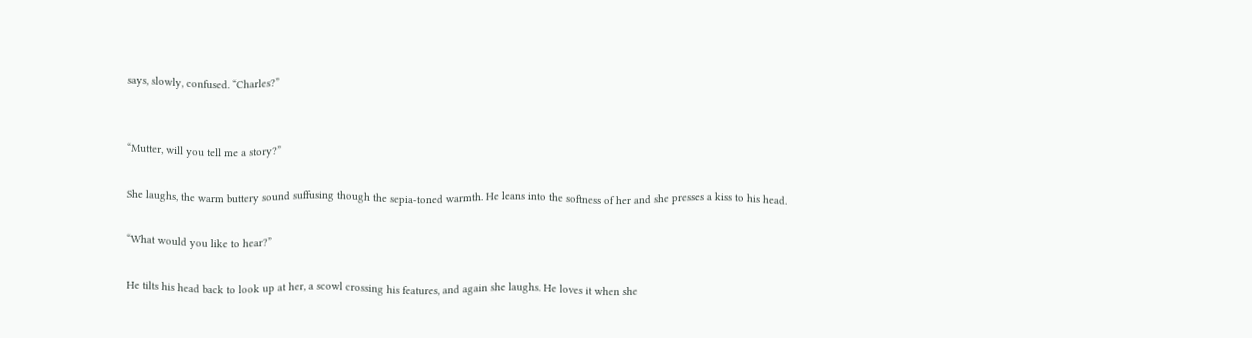says, slowly, confused. “Charles?”


“Mutter, will you tell me a story?”

She laughs, the warm buttery sound suffusing though the sepia-toned warmth. He leans into the softness of her and she presses a kiss to his head.

“What would you like to hear?”

He tilts his head back to look up at her, a scowl crossing his features, and again she laughs. He loves it when she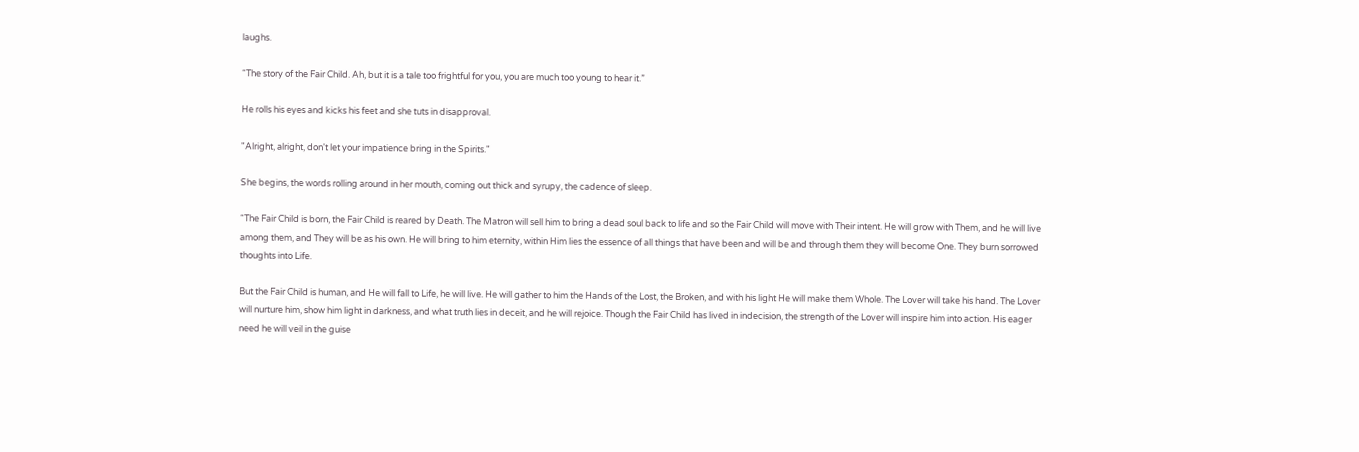laughs.

“The story of the Fair Child. Ah, but it is a tale too frightful for you, you are much too young to hear it.”

He rolls his eyes and kicks his feet and she tuts in disapproval.

"Alright, alright, don't let your impatience bring in the Spirits."

She begins, the words rolling around in her mouth, coming out thick and syrupy, the cadence of sleep.

“The Fair Child is born, the Fair Child is reared by Death. The Matron will sell him to bring a dead soul back to life and so the Fair Child will move with Their intent. He will grow with Them, and he will live among them, and They will be as his own. He will bring to him eternity, within Him lies the essence of all things that have been and will be and through them they will become One. They burn sorrowed thoughts into Life.

But the Fair Child is human, and He will fall to Life, he will live. He will gather to him the Hands of the Lost, the Broken, and with his light He will make them Whole. The Lover will take his hand. The Lover will nurture him, show him light in darkness, and what truth lies in deceit, and he will rejoice. Though the Fair Child has lived in indecision, the strength of the Lover will inspire him into action. His eager need he will veil in the guise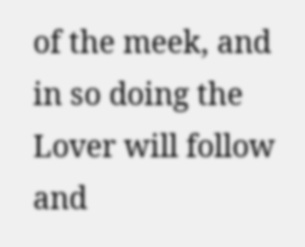of the meek, and in so doing the Lover will follow and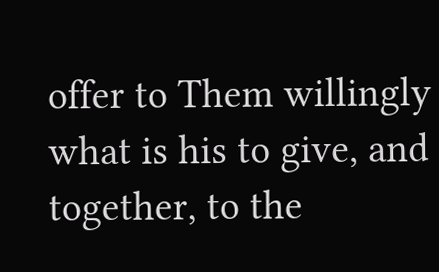offer to Them willingly what is his to give, and together, to the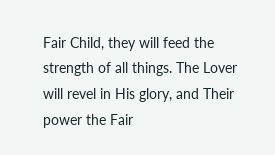Fair Child, they will feed the strength of all things. The Lover will revel in His glory, and Their power the Fair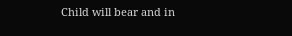Child will bear and in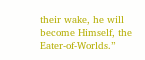their wake, he will become Himself, the Eater-of-Worlds.”